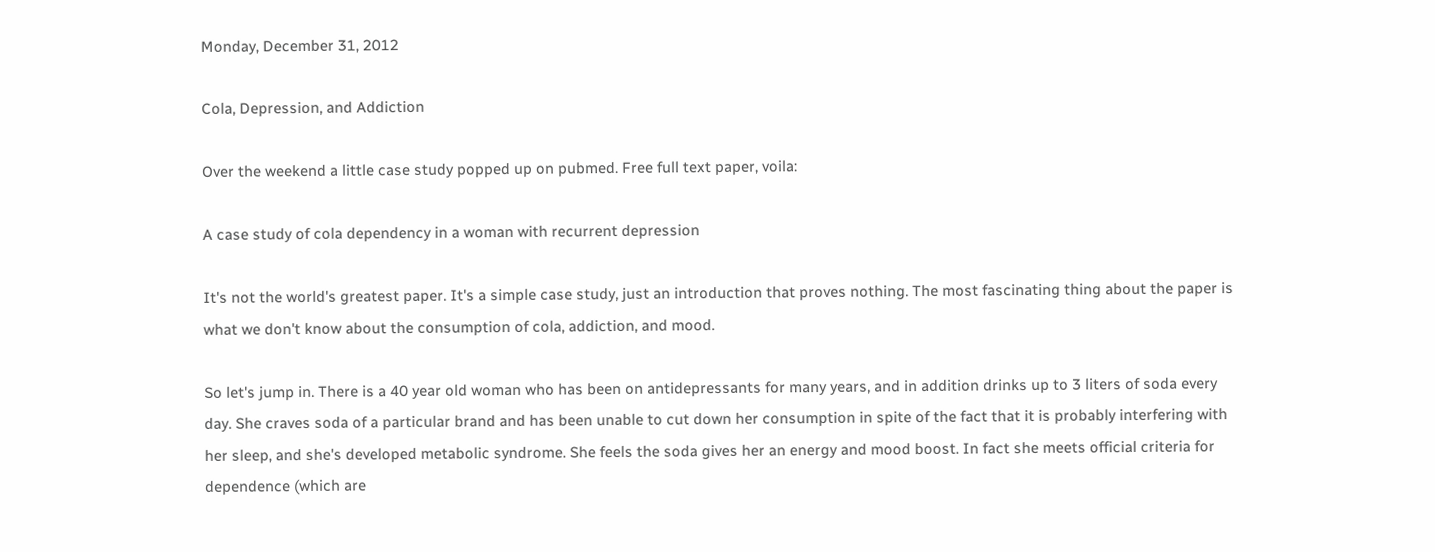Monday, December 31, 2012

Cola, Depression, and Addiction

Over the weekend a little case study popped up on pubmed. Free full text paper, voila:

A case study of cola dependency in a woman with recurrent depression

It's not the world's greatest paper. It's a simple case study, just an introduction that proves nothing. The most fascinating thing about the paper is what we don't know about the consumption of cola, addiction, and mood.

So let's jump in. There is a 40 year old woman who has been on antidepressants for many years, and in addition drinks up to 3 liters of soda every day. She craves soda of a particular brand and has been unable to cut down her consumption in spite of the fact that it is probably interfering with her sleep, and she's developed metabolic syndrome. She feels the soda gives her an energy and mood boost. In fact she meets official criteria for dependence (which are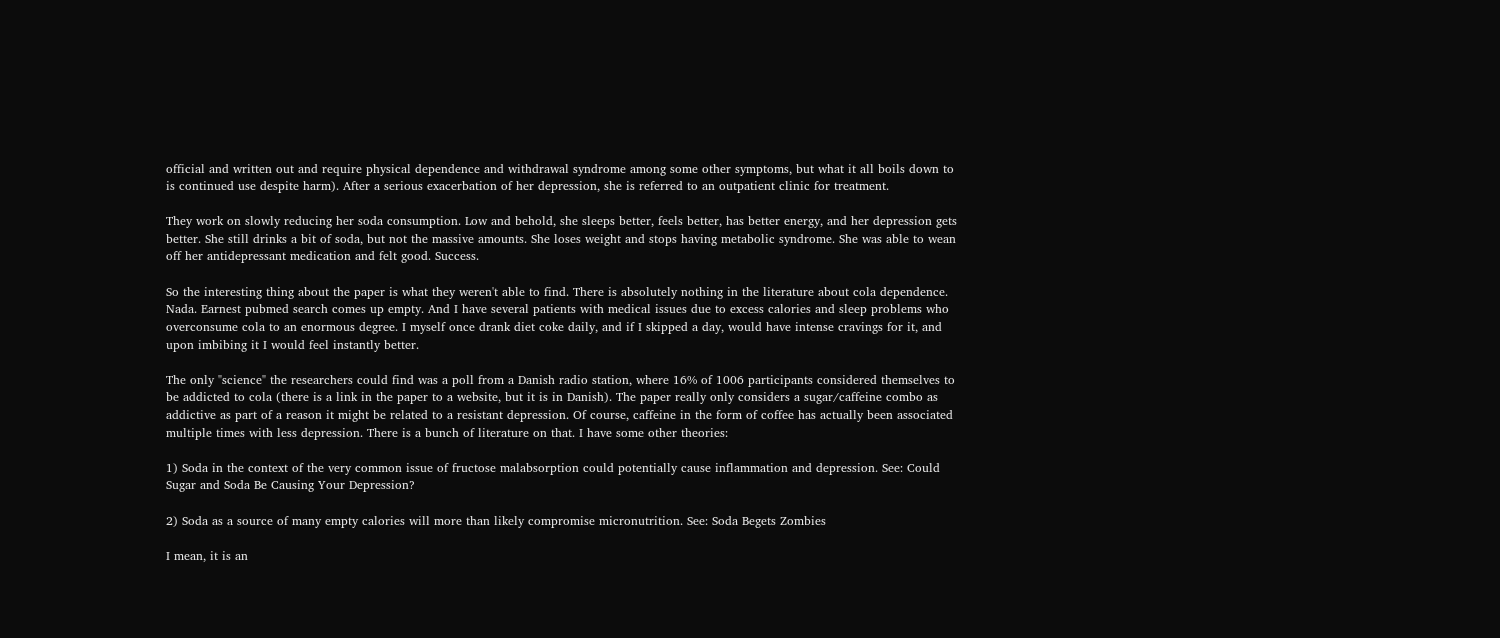official and written out and require physical dependence and withdrawal syndrome among some other symptoms, but what it all boils down to is continued use despite harm). After a serious exacerbation of her depression, she is referred to an outpatient clinic for treatment.

They work on slowly reducing her soda consumption. Low and behold, she sleeps better, feels better, has better energy, and her depression gets better. She still drinks a bit of soda, but not the massive amounts. She loses weight and stops having metabolic syndrome. She was able to wean off her antidepressant medication and felt good. Success.

So the interesting thing about the paper is what they weren't able to find. There is absolutely nothing in the literature about cola dependence. Nada. Earnest pubmed search comes up empty. And I have several patients with medical issues due to excess calories and sleep problems who overconsume cola to an enormous degree. I myself once drank diet coke daily, and if I skipped a day, would have intense cravings for it, and upon imbibing it I would feel instantly better.

The only "science" the researchers could find was a poll from a Danish radio station, where 16% of 1006 participants considered themselves to be addicted to cola (there is a link in the paper to a website, but it is in Danish). The paper really only considers a sugar/caffeine combo as addictive as part of a reason it might be related to a resistant depression. Of course, caffeine in the form of coffee has actually been associated multiple times with less depression. There is a bunch of literature on that. I have some other theories:

1) Soda in the context of the very common issue of fructose malabsorption could potentially cause inflammation and depression. See: Could Sugar and Soda Be Causing Your Depression?

2) Soda as a source of many empty calories will more than likely compromise micronutrition. See: Soda Begets Zombies

I mean, it is an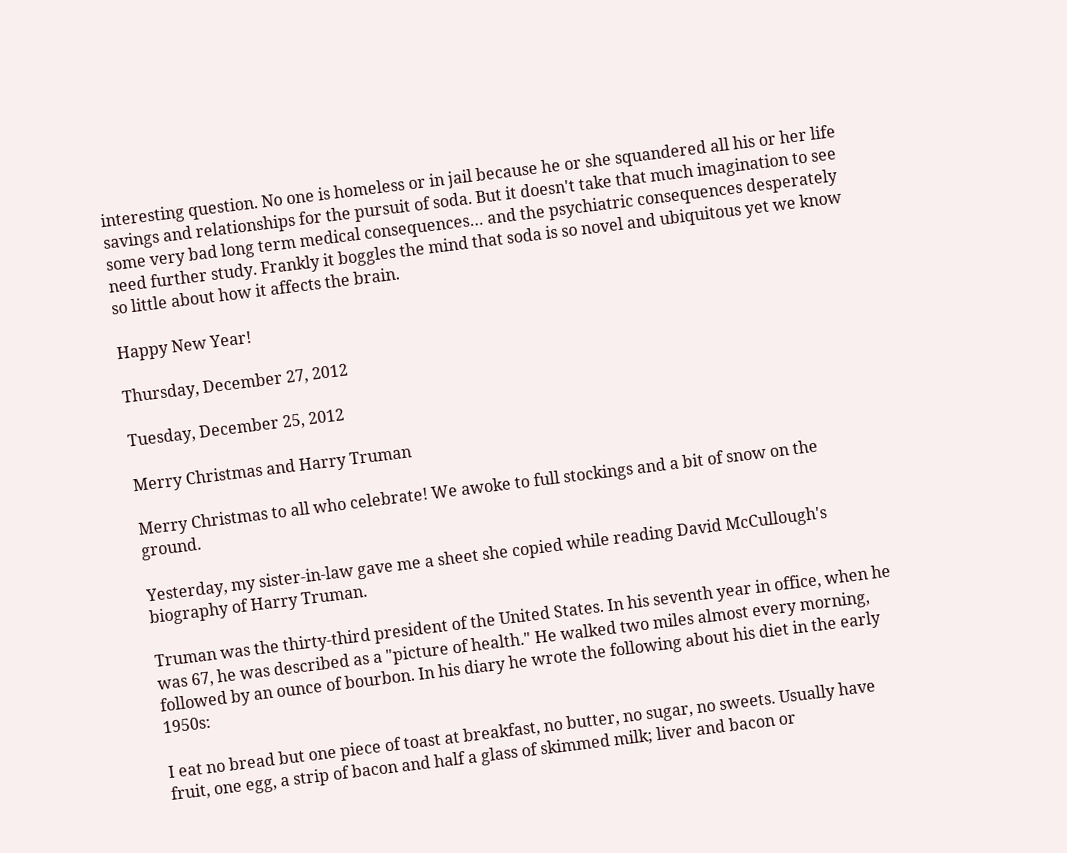interesting question. No one is homeless or in jail because he or she squandered all his or her life savings and relationships for the pursuit of soda. But it doesn't take that much imagination to see some very bad long term medical consequences… and the psychiatric consequences desperately need further study. Frankly it boggles the mind that soda is so novel and ubiquitous yet we know so little about how it affects the brain.

Happy New Year!

Thursday, December 27, 2012

Tuesday, December 25, 2012

Merry Christmas and Harry Truman

Merry Christmas to all who celebrate! We awoke to full stockings and a bit of snow on the ground.

Yesterday, my sister-in-law gave me a sheet she copied while reading David McCullough's biography of Harry Truman.

Truman was the thirty-third president of the United States. In his seventh year in office, when he was 67, he was described as a "picture of health." He walked two miles almost every morning, followed by an ounce of bourbon. In his diary he wrote the following about his diet in the early 1950s:

I eat no bread but one piece of toast at breakfast, no butter, no sugar, no sweets. Usually have fruit, one egg, a strip of bacon and half a glass of skimmed milk; liver and bacon or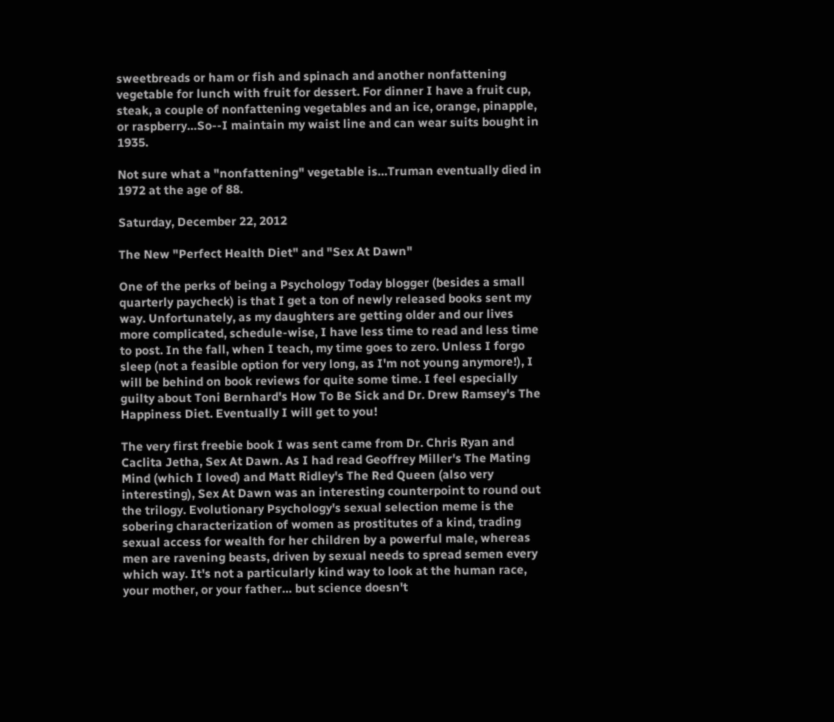sweetbreads or ham or fish and spinach and another nonfattening vegetable for lunch with fruit for dessert. For dinner I have a fruit cup, steak, a couple of nonfattening vegetables and an ice, orange, pinapple, or raspberry…So--I maintain my waist line and can wear suits bought in 1935.

Not sure what a "nonfattening" vegetable is…Truman eventually died in 1972 at the age of 88.

Saturday, December 22, 2012

The New "Perfect Health Diet" and "Sex At Dawn"

One of the perks of being a Psychology Today blogger (besides a small quarterly paycheck) is that I get a ton of newly released books sent my way. Unfortunately, as my daughters are getting older and our lives more complicated, schedule-wise, I have less time to read and less time to post. In the fall, when I teach, my time goes to zero. Unless I forgo sleep (not a feasible option for very long, as I'm not young anymore!), I will be behind on book reviews for quite some time. I feel especially guilty about Toni Bernhard's How To Be Sick and Dr. Drew Ramsey's The Happiness Diet. Eventually I will get to you!

The very first freebie book I was sent came from Dr. Chris Ryan and Caclita Jetha, Sex At Dawn. As I had read Geoffrey Miller's The Mating Mind (which I loved) and Matt Ridley's The Red Queen (also very interesting), Sex At Dawn was an interesting counterpoint to round out the trilogy. Evolutionary Psychology's sexual selection meme is the sobering characterization of women as prostitutes of a kind, trading sexual access for wealth for her children by a powerful male, whereas men are ravening beasts, driven by sexual needs to spread semen every which way. It's not a particularly kind way to look at the human race, your mother, or your father… but science doesn't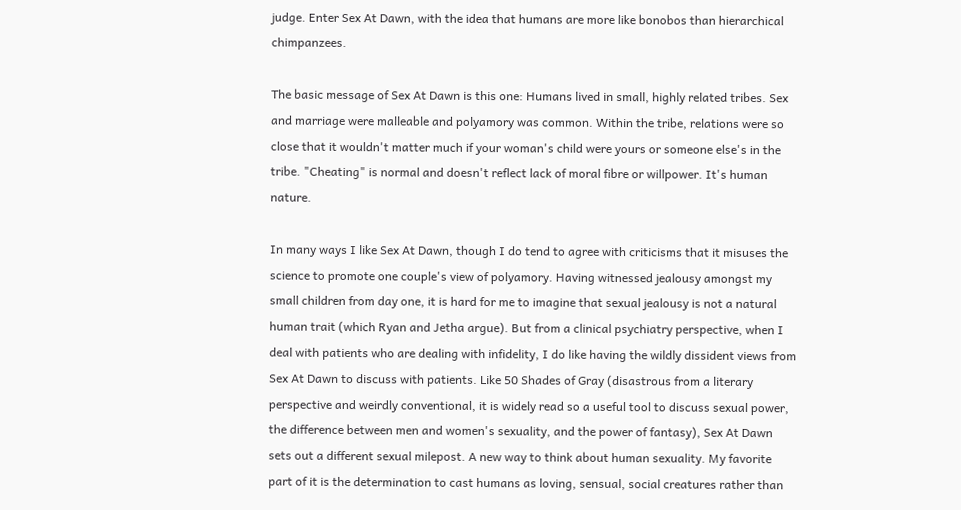judge. Enter Sex At Dawn, with the idea that humans are more like bonobos than hierarchical chimpanzees.

The basic message of Sex At Dawn is this one: Humans lived in small, highly related tribes. Sex and marriage were malleable and polyamory was common. Within the tribe, relations were so close that it wouldn't matter much if your woman's child were yours or someone else's in the tribe. "Cheating" is normal and doesn't reflect lack of moral fibre or willpower. It's human nature.

In many ways I like Sex At Dawn, though I do tend to agree with criticisms that it misuses the science to promote one couple's view of polyamory. Having witnessed jealousy amongst my small children from day one, it is hard for me to imagine that sexual jealousy is not a natural human trait (which Ryan and Jetha argue). But from a clinical psychiatry perspective, when I deal with patients who are dealing with infidelity, I do like having the wildly dissident views from Sex At Dawn to discuss with patients. Like 50 Shades of Gray (disastrous from a literary perspective and weirdly conventional, it is widely read so a useful tool to discuss sexual power, the difference between men and women's sexuality, and the power of fantasy), Sex At Dawn sets out a different sexual milepost. A new way to think about human sexuality. My favorite part of it is the determination to cast humans as loving, sensual, social creatures rather than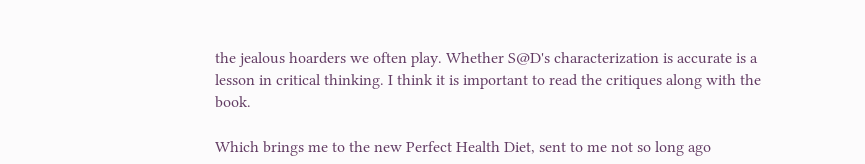the jealous hoarders we often play. Whether S@D's characterization is accurate is a lesson in critical thinking. I think it is important to read the critiques along with the book.

Which brings me to the new Perfect Health Diet, sent to me not so long ago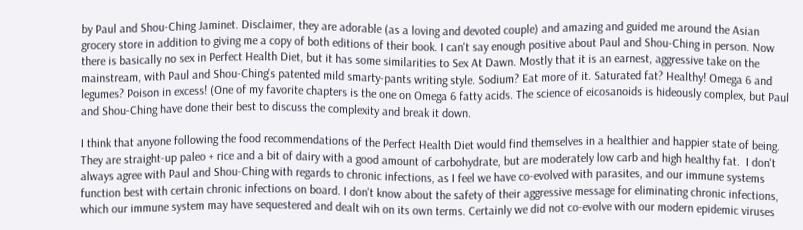by Paul and Shou-Ching Jaminet. Disclaimer, they are adorable (as a loving and devoted couple) and amazing and guided me around the Asian grocery store in addition to giving me a copy of both editions of their book. I can't say enough positive about Paul and Shou-Ching in person. Now there is basically no sex in Perfect Health Diet, but it has some similarities to Sex At Dawn. Mostly that it is an earnest, aggressive take on the mainstream, with Paul and Shou-Ching's patented mild smarty-pants writing style. Sodium? Eat more of it. Saturated fat? Healthy! Omega 6 and legumes? Poison in excess! (One of my favorite chapters is the one on Omega 6 fatty acids. The science of eicosanoids is hideously complex, but Paul and Shou-Ching have done their best to discuss the complexity and break it down.

I think that anyone following the food recommendations of the Perfect Health Diet would find themselves in a healthier and happier state of being.  They are straight-up paleo + rice and a bit of dairy with a good amount of carbohydrate, but are moderately low carb and high healthy fat.  I don't always agree with Paul and Shou-Ching with regards to chronic infections, as I feel we have co-evolved with parasites, and our immune systems function best with certain chronic infections on board. I don't know about the safety of their aggressive message for eliminating chronic infections, which our immune system may have sequestered and dealt wih on its own terms. Certainly we did not co-evolve with our modern epidemic viruses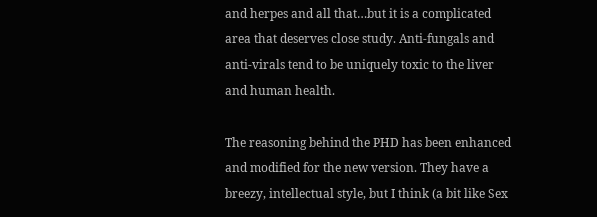and herpes and all that…but it is a complicated area that deserves close study. Anti-fungals and anti-virals tend to be uniquely toxic to the liver and human health.

The reasoning behind the PHD has been enhanced and modified for the new version. They have a breezy, intellectual style, but I think (a bit like Sex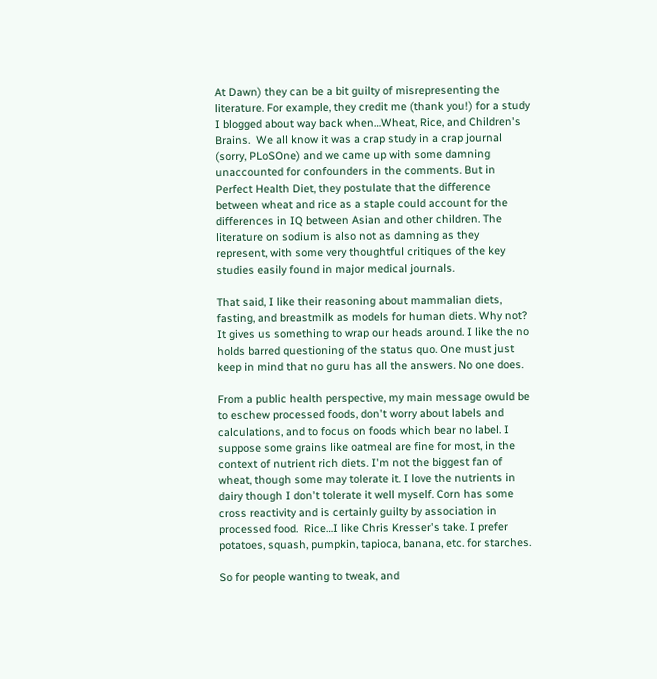At Dawn) they can be a bit guilty of misrepresenting the literature. For example, they credit me (thank you!) for a study I blogged about way back when…Wheat, Rice, and Children's Brains.  We all know it was a crap study in a crap journal (sorry, PLoSOne) and we came up with some damning unaccounted for confounders in the comments. But in Perfect Health Diet, they postulate that the difference between wheat and rice as a staple could account for the differences in IQ between Asian and other children. The literature on sodium is also not as damning as they represent, with some very thoughtful critiques of the key studies easily found in major medical journals.

That said, I like their reasoning about mammalian diets, fasting, and breastmilk as models for human diets. Why not? It gives us something to wrap our heads around. I like the no holds barred questioning of the status quo. One must just keep in mind that no guru has all the answers. No one does.

From a public health perspective, my main message owuld be to eschew processed foods, don't worry about labels and calculations, and to focus on foods which bear no label. I suppose some grains like oatmeal are fine for most, in the context of nutrient rich diets. I'm not the biggest fan of wheat, though some may tolerate it. I love the nutrients in dairy though I don't tolerate it well myself. Corn has some cross reactivity and is certainly guilty by association in processed food.  Rice…I like Chris Kresser's take. I prefer potatoes, squash, pumpkin, tapioca, banana, etc. for starches.

So for people wanting to tweak, and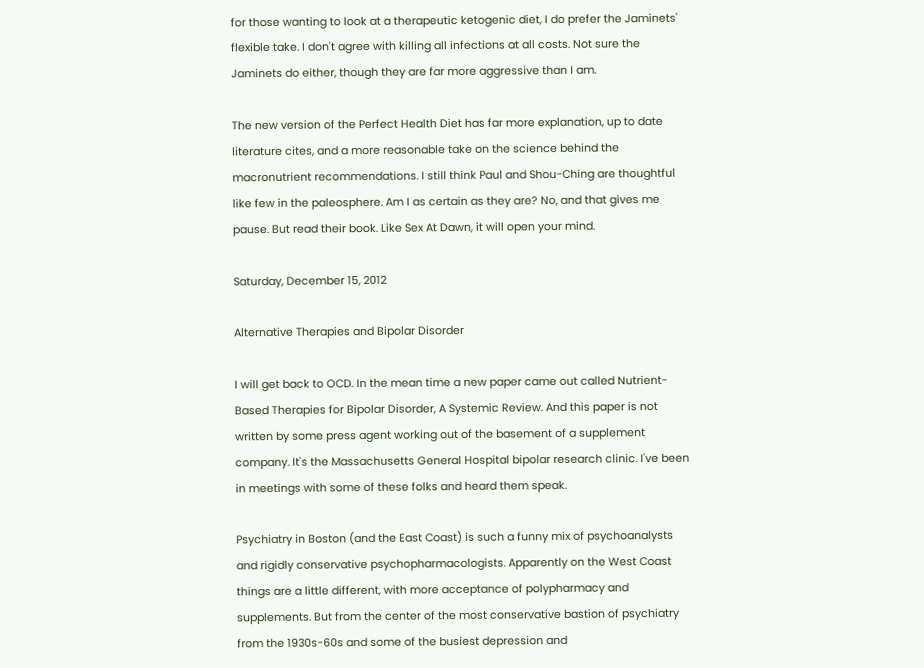for those wanting to look at a therapeutic ketogenic diet, I do prefer the Jaminets' flexible take. I don't agree with killing all infections at all costs. Not sure the Jaminets do either, though they are far more aggressive than I am.

The new version of the Perfect Health Diet has far more explanation, up to date literature cites, and a more reasonable take on the science behind the macronutrient recommendations. I still think Paul and Shou-Ching are thoughtful like few in the paleosphere. Am I as certain as they are? No, and that gives me pause. But read their book. Like Sex At Dawn, it will open your mind.

Saturday, December 15, 2012

Alternative Therapies and Bipolar Disorder

I will get back to OCD. In the mean time a new paper came out called Nutrient-Based Therapies for Bipolar Disorder, A Systemic Review. And this paper is not written by some press agent working out of the basement of a supplement company. It's the Massachusetts General Hospital bipolar research clinic. I've been in meetings with some of these folks and heard them speak.

Psychiatry in Boston (and the East Coast) is such a funny mix of psychoanalysts and rigidly conservative psychopharmacologists. Apparently on the West Coast things are a little different, with more acceptance of polypharmacy and supplements. But from the center of the most conservative bastion of psychiatry from the 1930s-60s and some of the busiest depression and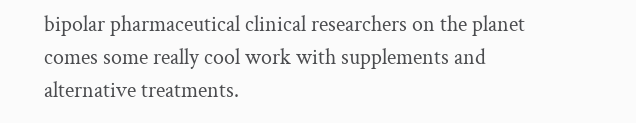bipolar pharmaceutical clinical researchers on the planet comes some really cool work with supplements and alternative treatments.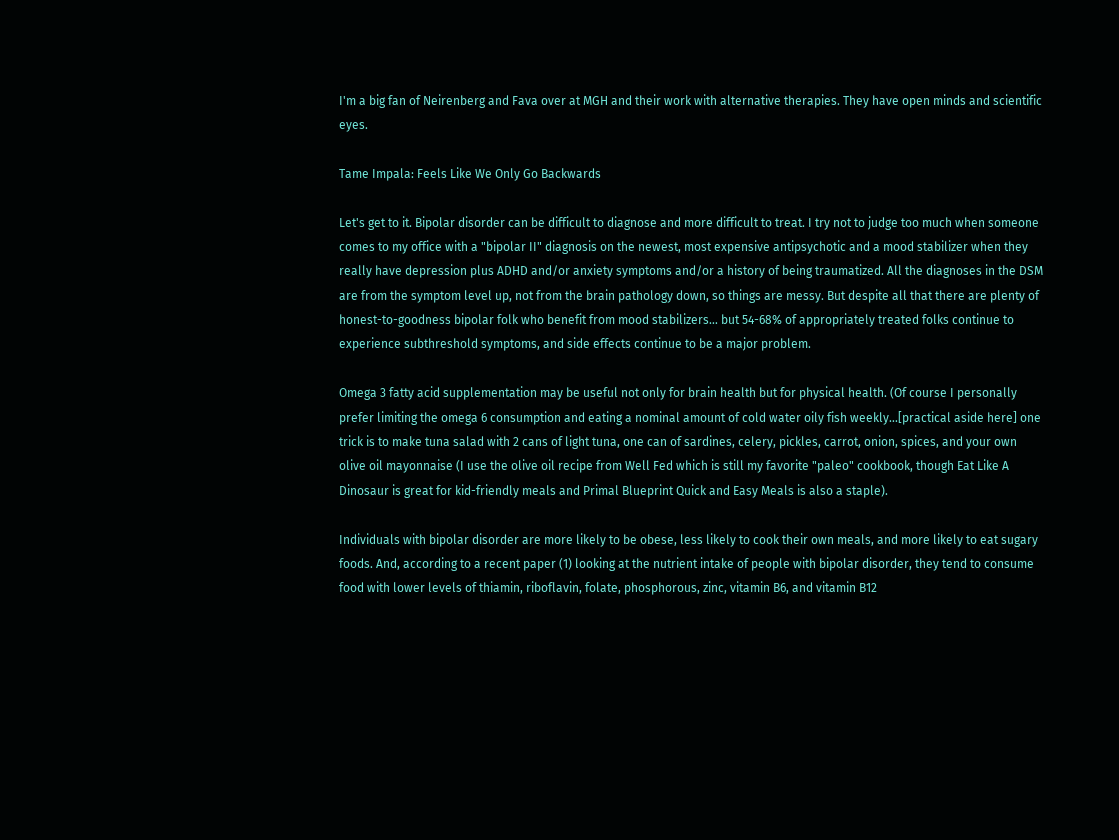I'm a big fan of Neirenberg and Fava over at MGH and their work with alternative therapies. They have open minds and scientific eyes.

Tame Impala: Feels Like We Only Go Backwards

Let's get to it. Bipolar disorder can be difficult to diagnose and more difficult to treat. I try not to judge too much when someone comes to my office with a "bipolar II" diagnosis on the newest, most expensive antipsychotic and a mood stabilizer when they really have depression plus ADHD and/or anxiety symptoms and/or a history of being traumatized. All the diagnoses in the DSM are from the symptom level up, not from the brain pathology down, so things are messy. But despite all that there are plenty of honest-to-goodness bipolar folk who benefit from mood stabilizers… but 54-68% of appropriately treated folks continue to experience subthreshold symptoms, and side effects continue to be a major problem.

Omega 3 fatty acid supplementation may be useful not only for brain health but for physical health. (Of course I personally prefer limiting the omega 6 consumption and eating a nominal amount of cold water oily fish weekly…[practical aside here] one trick is to make tuna salad with 2 cans of light tuna, one can of sardines, celery, pickles, carrot, onion, spices, and your own olive oil mayonnaise (I use the olive oil recipe from Well Fed which is still my favorite "paleo" cookbook, though Eat Like A Dinosaur is great for kid-friendly meals and Primal Blueprint Quick and Easy Meals is also a staple).

Individuals with bipolar disorder are more likely to be obese, less likely to cook their own meals, and more likely to eat sugary foods. And, according to a recent paper (1) looking at the nutrient intake of people with bipolar disorder, they tend to consume food with lower levels of thiamin, riboflavin, folate, phosphorous, zinc, vitamin B6, and vitamin B12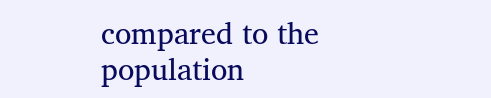compared to the population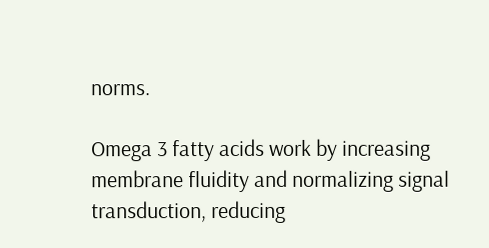norms.

Omega 3 fatty acids work by increasing membrane fluidity and normalizing signal transduction, reducing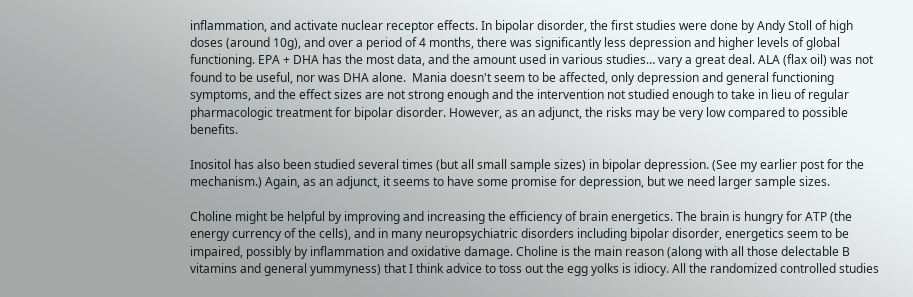inflammation, and activate nuclear receptor effects. In bipolar disorder, the first studies were done by Andy Stoll of high doses (around 10g), and over a period of 4 months, there was significantly less depression and higher levels of global functioning. EPA + DHA has the most data, and the amount used in various studies… vary a great deal. ALA (flax oil) was not found to be useful, nor was DHA alone.  Mania doesn't seem to be affected, only depression and general functioning symptoms, and the effect sizes are not strong enough and the intervention not studied enough to take in lieu of regular pharmacologic treatment for bipolar disorder. However, as an adjunct, the risks may be very low compared to possible benefits.

Inositol has also been studied several times (but all small sample sizes) in bipolar depression. (See my earlier post for the mechanism.) Again, as an adjunct, it seems to have some promise for depression, but we need larger sample sizes.

Choline might be helpful by improving and increasing the efficiency of brain energetics. The brain is hungry for ATP (the energy currency of the cells), and in many neuropsychiatric disorders including bipolar disorder, energetics seem to be impaired, possibly by inflammation and oxidative damage. Choline is the main reason (along with all those delectable B vitamins and general yummyness) that I think advice to toss out the egg yolks is idiocy. All the randomized controlled studies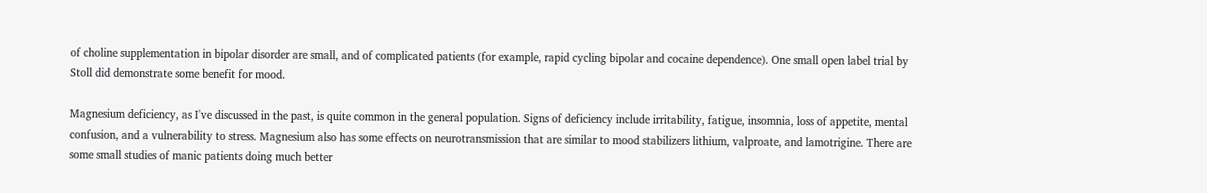of choline supplementation in bipolar disorder are small, and of complicated patients (for example, rapid cycling bipolar and cocaine dependence). One small open label trial by Stoll did demonstrate some benefit for mood.

Magnesium deficiency, as I've discussed in the past, is quite common in the general population. Signs of deficiency include irritability, fatigue, insomnia, loss of appetite, mental confusion, and a vulnerability to stress. Magnesium also has some effects on neurotransmission that are similar to mood stabilizers lithium, valproate, and lamotrigine. There are some small studies of manic patients doing much better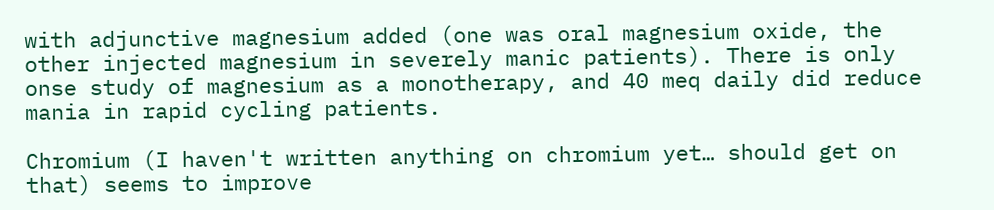with adjunctive magnesium added (one was oral magnesium oxide, the other injected magnesium in severely manic patients). There is only onse study of magnesium as a monotherapy, and 40 meq daily did reduce mania in rapid cycling patients.

Chromium (I haven't written anything on chromium yet… should get on that) seems to improve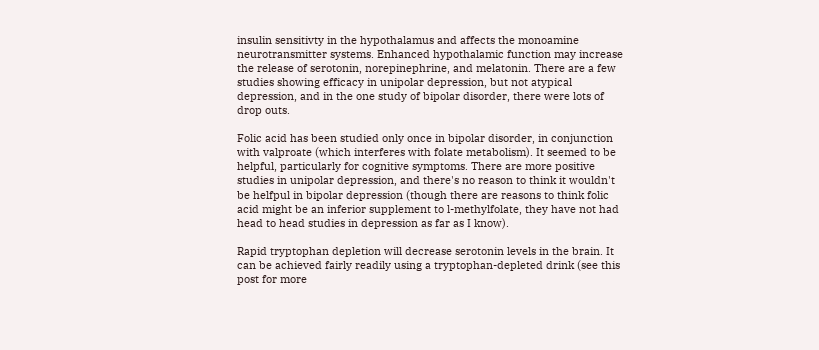insulin sensitivty in the hypothalamus and affects the monoamine neurotransmitter systems. Enhanced hypothalamic function may increase the release of serotonin, norepinephrine, and melatonin. There are a few studies showing efficacy in unipolar depression, but not atypical depression, and in the one study of bipolar disorder, there were lots of drop outs.

Folic acid has been studied only once in bipolar disorder, in conjunction with valproate (which interferes with folate metabolism). It seemed to be helpful, particularly for cognitive symptoms. There are more positive studies in unipolar depression, and there's no reason to think it wouldn't be helfpul in bipolar depression (though there are reasons to think folic acid might be an inferior supplement to l-methylfolate, they have not had head to head studies in depression as far as I know).

Rapid tryptophan depletion will decrease serotonin levels in the brain. It can be achieved fairly readily using a tryptophan-depleted drink (see this post for more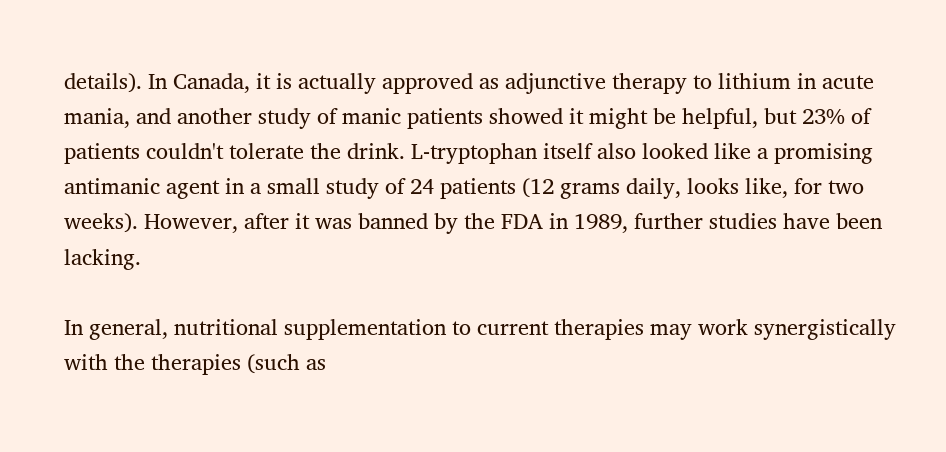details). In Canada, it is actually approved as adjunctive therapy to lithium in acute mania, and another study of manic patients showed it might be helpful, but 23% of patients couldn't tolerate the drink. L-tryptophan itself also looked like a promising antimanic agent in a small study of 24 patients (12 grams daily, looks like, for two weeks). However, after it was banned by the FDA in 1989, further studies have been lacking.

In general, nutritional supplementation to current therapies may work synergistically with the therapies (such as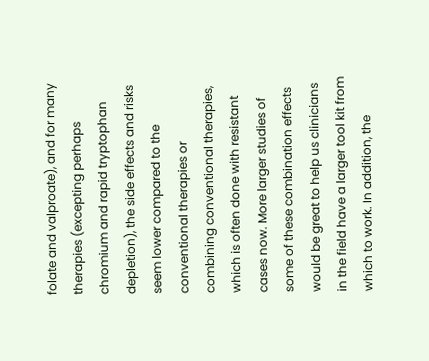folate and valproate), and for many therapies (excepting perhaps chromium and rapid tryptophan depletion), the side effects and risks seem lower compared to the conventional therapies or combining conventional therapies, which is often done with resistant cases now. More larger studies of some of these combination effects would be great to help us clinicians in the field have a larger tool kit from which to work. In addition, the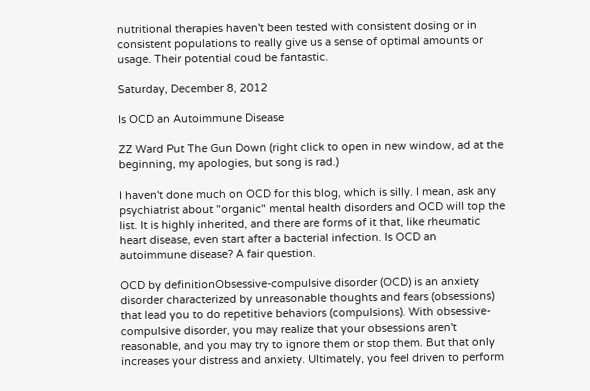nutritional therapies haven't been tested with consistent dosing or in consistent populations to really give us a sense of optimal amounts or usage. Their potential coud be fantastic.

Saturday, December 8, 2012

Is OCD an Autoimmune Disease

ZZ Ward Put The Gun Down (right click to open in new window, ad at the beginning, my apologies, but song is rad.)

I haven't done much on OCD for this blog, which is silly. I mean, ask any psychiatrist about "organic" mental health disorders and OCD will top the list. It is highly inherited, and there are forms of it that, like rheumatic heart disease, even start after a bacterial infection. Is OCD an autoimmune disease? A fair question.

OCD by definitionObsessive-compulsive disorder (OCD) is an anxiety disorder characterized by unreasonable thoughts and fears (obsessions) that lead you to do repetitive behaviors (compulsions). With obsessive-compulsive disorder, you may realize that your obsessions aren't reasonable, and you may try to ignore them or stop them. But that only increases your distress and anxiety. Ultimately, you feel driven to perform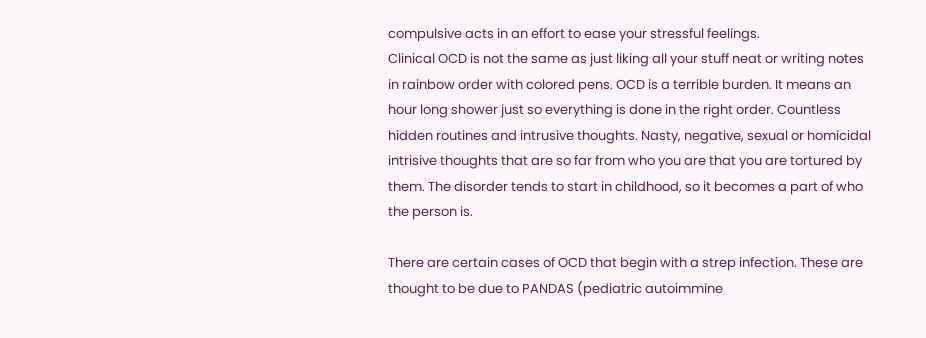compulsive acts in an effort to ease your stressful feelings.
Clinical OCD is not the same as just liking all your stuff neat or writing notes in rainbow order with colored pens. OCD is a terrible burden. It means an hour long shower just so everything is done in the right order. Countless hidden routines and intrusive thoughts. Nasty, negative, sexual or homicidal intrisive thoughts that are so far from who you are that you are tortured by them. The disorder tends to start in childhood, so it becomes a part of who the person is.

There are certain cases of OCD that begin with a strep infection. These are thought to be due to PANDAS (pediatric autoimmine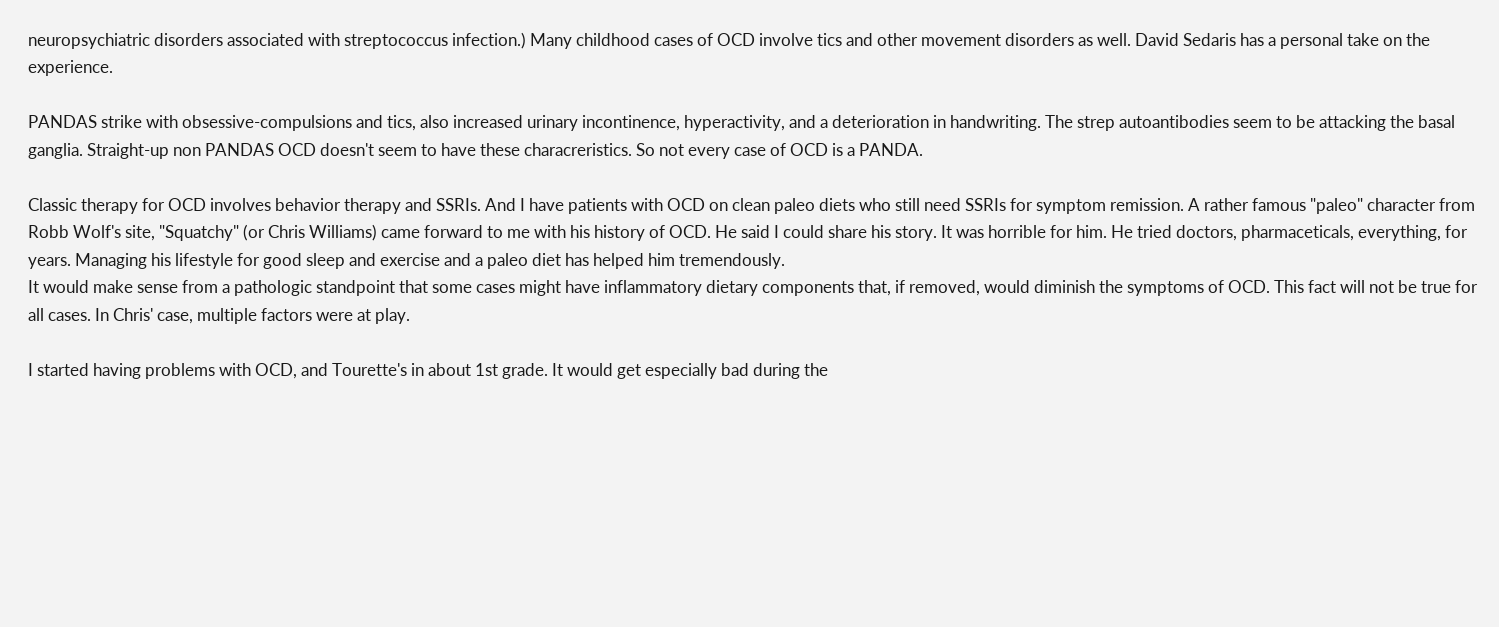neuropsychiatric disorders associated with streptococcus infection.) Many childhood cases of OCD involve tics and other movement disorders as well. David Sedaris has a personal take on the experience.

PANDAS strike with obsessive-compulsions and tics, also increased urinary incontinence, hyperactivity, and a deterioration in handwriting. The strep autoantibodies seem to be attacking the basal ganglia. Straight-up non PANDAS OCD doesn't seem to have these characreristics. So not every case of OCD is a PANDA.

Classic therapy for OCD involves behavior therapy and SSRIs. And I have patients with OCD on clean paleo diets who still need SSRIs for symptom remission. A rather famous "paleo" character from Robb Wolf's site, "Squatchy" (or Chris Williams) came forward to me with his history of OCD. He said I could share his story. It was horrible for him. He tried doctors, pharmaceticals, everything, for years. Managing his lifestyle for good sleep and exercise and a paleo diet has helped him tremendously.
It would make sense from a pathologic standpoint that some cases might have inflammatory dietary components that, if removed, would diminish the symptoms of OCD. This fact will not be true for all cases. In Chris' case, multiple factors were at play.

I started having problems with OCD, and Tourette's in about 1st grade. It would get especially bad during the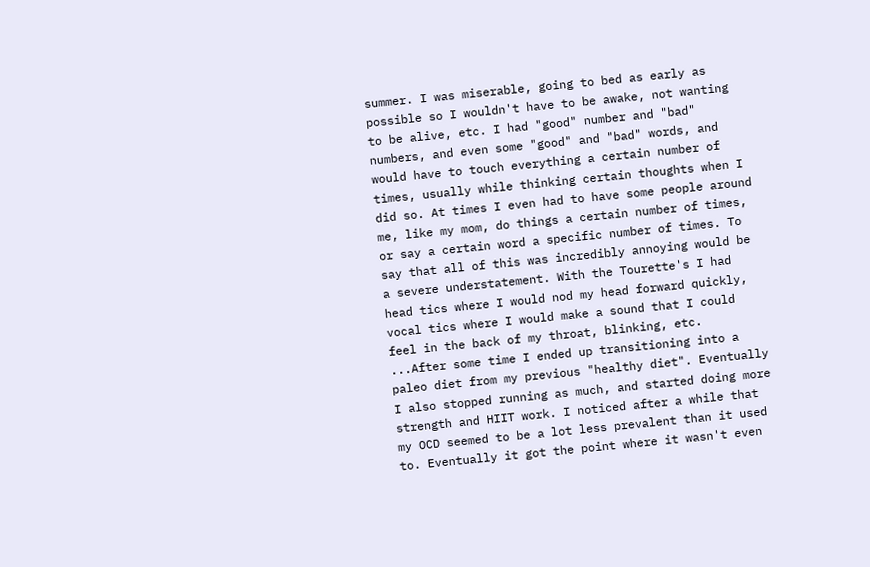summer. I was miserable, going to bed as early as possible so I wouldn't have to be awake, not wanting to be alive, etc. I had "good" number and "bad" numbers, and even some "good" and "bad" words, and would have to touch everything a certain number of times, usually while thinking certain thoughts when I did so. At times I even had to have some people around me, like my mom, do things a certain number of times, or say a certain word a specific number of times. To say that all of this was incredibly annoying would be a severe understatement. With the Tourette's I had head tics where I would nod my head forward quickly, vocal tics where I would make a sound that I could feel in the back of my throat, blinking, etc.
...After some time I ended up transitioning into a paleo diet from my previous "healthy diet". Eventually I also stopped running as much, and started doing more strength and HIIT work. I noticed after a while that my OCD seemed to be a lot less prevalent than it used to. Eventually it got the point where it wasn't even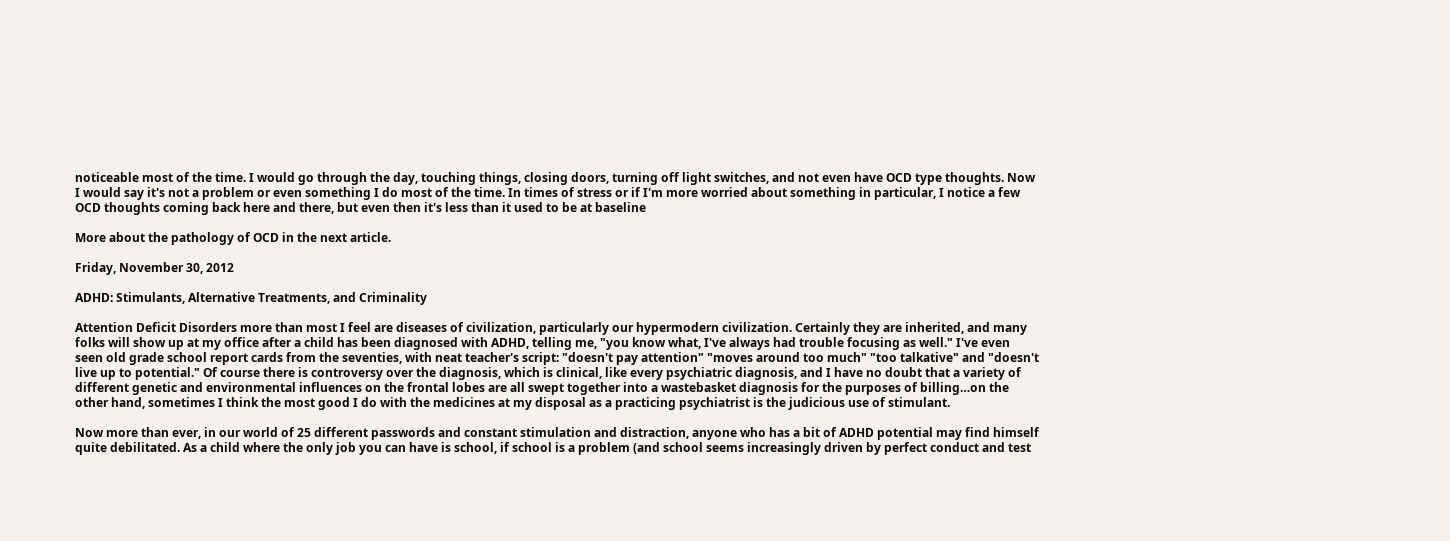noticeable most of the time. I would go through the day, touching things, closing doors, turning off light switches, and not even have OCD type thoughts. Now I would say it's not a problem or even something I do most of the time. In times of stress or if I'm more worried about something in particular, I notice a few OCD thoughts coming back here and there, but even then it's less than it used to be at baseline

More about the pathology of OCD in the next article.

Friday, November 30, 2012

ADHD: Stimulants, Alternative Treatments, and Criminality

Attention Deficit Disorders more than most I feel are diseases of civilization, particularly our hypermodern civilization. Certainly they are inherited, and many folks will show up at my office after a child has been diagnosed with ADHD, telling me, "you know what, I've always had trouble focusing as well." I've even seen old grade school report cards from the seventies, with neat teacher's script: "doesn't pay attention" "moves around too much" "too talkative" and "doesn't live up to potential." Of course there is controversy over the diagnosis, which is clinical, like every psychiatric diagnosis, and I have no doubt that a variety of different genetic and environmental influences on the frontal lobes are all swept together into a wastebasket diagnosis for the purposes of billing…on the other hand, sometimes I think the most good I do with the medicines at my disposal as a practicing psychiatrist is the judicious use of stimulant.

Now more than ever, in our world of 25 different passwords and constant stimulation and distraction, anyone who has a bit of ADHD potential may find himself quite debilitated. As a child where the only job you can have is school, if school is a problem (and school seems increasingly driven by perfect conduct and test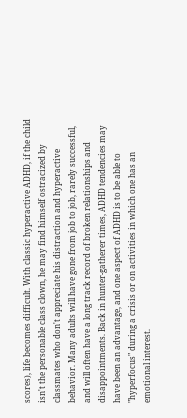scores), life becomes difficult. With classic hyperactive ADHD, if the child isn't the personable class clown, he may find himself ostracized by classmates who don't appreciate his distraction and hyperactive behavior. Many adults will have gone from job to job, rarely successful, and will often have a long track record of broken relationships and disappointments. Back in hunter-gatherer times, ADHD tendencies may have been an advantage, and one aspect of ADHD is to be able to "hyperfocus" during a crisis or on activities in which one has an emotional interest.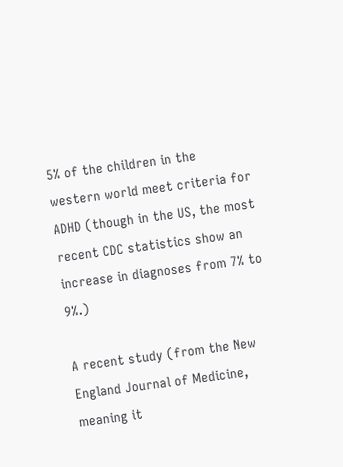5% of the children in the western world meet criteria for ADHD (though in the US, the most recent CDC statistics show an increase in diagnoses from 7% to 9%.)

A recent study (from the New England Journal of Medicine, meaning it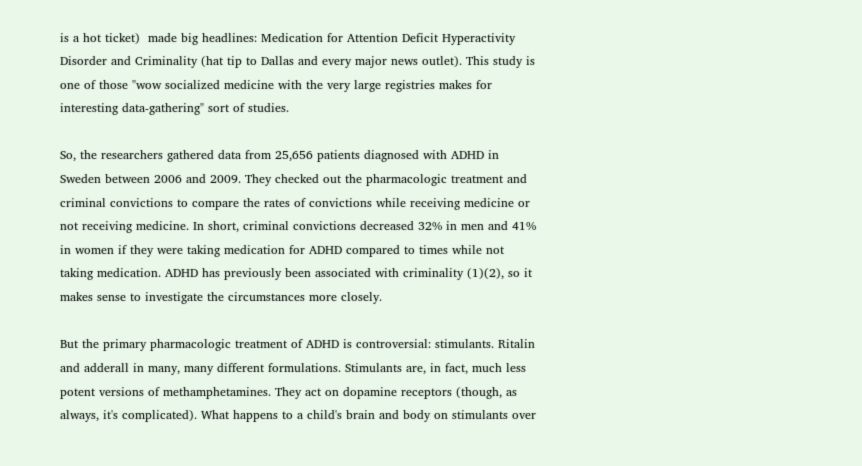is a hot ticket)  made big headlines: Medication for Attention Deficit Hyperactivity Disorder and Criminality (hat tip to Dallas and every major news outlet). This study is one of those "wow socialized medicine with the very large registries makes for interesting data-gathering" sort of studies.

So, the researchers gathered data from 25,656 patients diagnosed with ADHD in Sweden between 2006 and 2009. They checked out the pharmacologic treatment and criminal convictions to compare the rates of convictions while receiving medicine or not receiving medicine. In short, criminal convictions decreased 32% in men and 41% in women if they were taking medication for ADHD compared to times while not taking medication. ADHD has previously been associated with criminality (1)(2), so it makes sense to investigate the circumstances more closely.

But the primary pharmacologic treatment of ADHD is controversial: stimulants. Ritalin and adderall in many, many different formulations. Stimulants are, in fact, much less potent versions of methamphetamines. They act on dopamine receptors (though, as always, it's complicated). What happens to a child's brain and body on stimulants over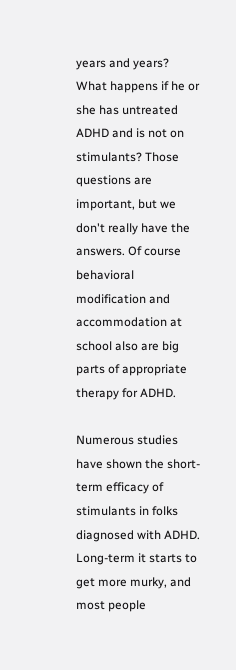years and years? What happens if he or she has untreated ADHD and is not on stimulants? Those questions are important, but we don't really have the answers. Of course behavioral modification and accommodation at school also are big parts of appropriate therapy for ADHD.

Numerous studies have shown the short-term efficacy of stimulants in folks diagnosed with ADHD. Long-term it starts to get more murky, and most people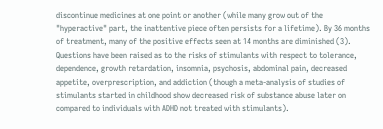discontinue medicines at one point or another (while many grow out of the "hyperactive" part, the inattentive piece often persists for a lifetime). By 36 months of treatment, many of the positive effects seen at 14 months are diminished (3). Questions have been raised as to the risks of stimulants with respect to tolerance, dependence, growth retardation, insomnia, psychosis, abdominal pain, decreased appetite, overprescription, and addiction (though a meta-analysis of studies of stimulants started in childhood show decreased risk of substance abuse later on compared to individuals with ADHD not treated with stimulants).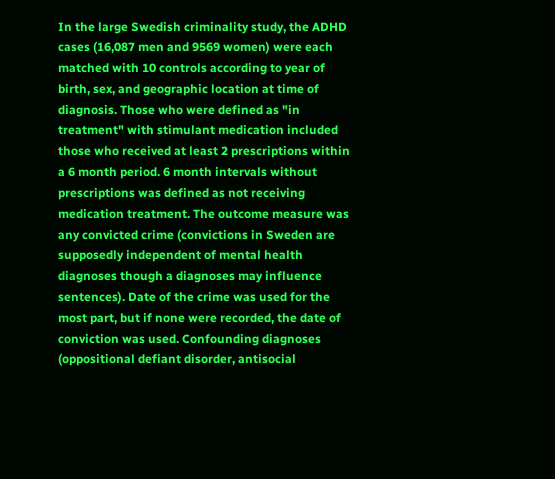In the large Swedish criminality study, the ADHD cases (16,087 men and 9569 women) were each matched with 10 controls according to year of birth, sex, and geographic location at time of diagnosis. Those who were defined as "in treatment" with stimulant medication included those who received at least 2 prescriptions within a 6 month period. 6 month intervals without prescriptions was defined as not receiving medication treatment. The outcome measure was any convicted crime (convictions in Sweden are supposedly independent of mental health diagnoses though a diagnoses may influence sentences). Date of the crime was used for the most part, but if none were recorded, the date of conviction was used. Confounding diagnoses (oppositional defiant disorder, antisocial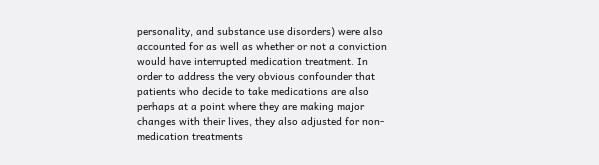personality, and substance use disorders) were also accounted for as well as whether or not a conviction would have interrupted medication treatment. In order to address the very obvious confounder that patients who decide to take medications are also perhaps at a point where they are making major changes with their lives, they also adjusted for non-medication treatments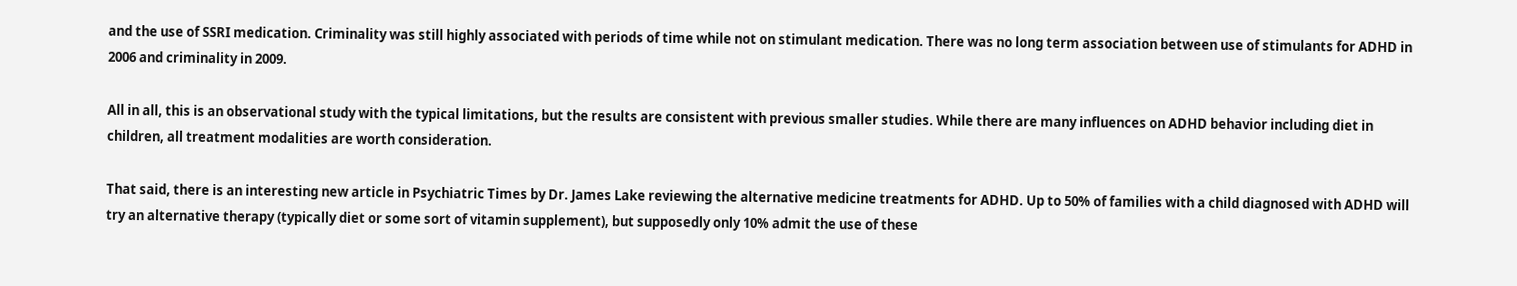and the use of SSRI medication. Criminality was still highly associated with periods of time while not on stimulant medication. There was no long term association between use of stimulants for ADHD in 2006 and criminality in 2009.

All in all, this is an observational study with the typical limitations, but the results are consistent with previous smaller studies. While there are many influences on ADHD behavior including diet in children, all treatment modalities are worth consideration.

That said, there is an interesting new article in Psychiatric Times by Dr. James Lake reviewing the alternative medicine treatments for ADHD. Up to 50% of families with a child diagnosed with ADHD will try an alternative therapy (typically diet or some sort of vitamin supplement), but supposedly only 10% admit the use of these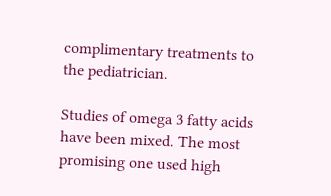complimentary treatments to the pediatrician.

Studies of omega 3 fatty acids have been mixed. The most promising one used high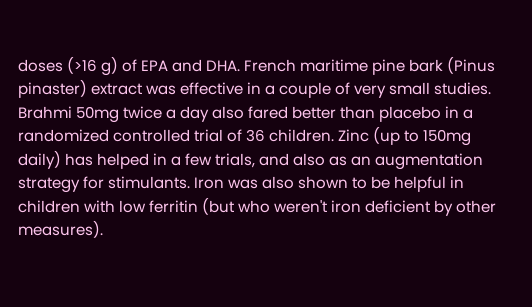doses (>16 g) of EPA and DHA. French maritime pine bark (Pinus pinaster) extract was effective in a couple of very small studies. Brahmi 50mg twice a day also fared better than placebo in a randomized controlled trial of 36 children. Zinc (up to 150mg daily) has helped in a few trials, and also as an augmentation strategy for stimulants. Iron was also shown to be helpful in children with low ferritin (but who weren't iron deficient by other measures).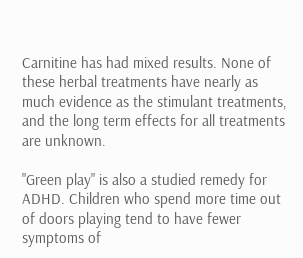Carnitine has had mixed results. None of these herbal treatments have nearly as much evidence as the stimulant treatments, and the long term effects for all treatments are unknown.

"Green play" is also a studied remedy for ADHD. Children who spend more time out of doors playing tend to have fewer symptoms of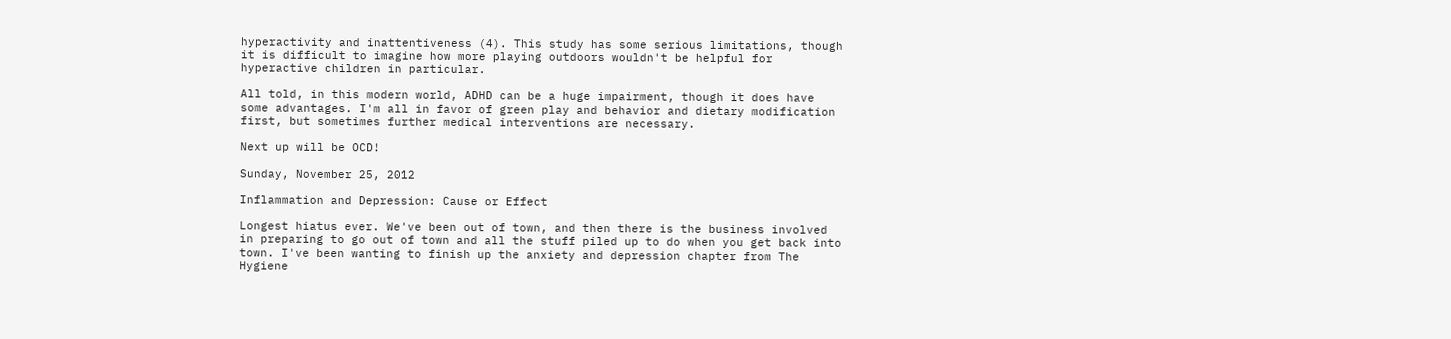hyperactivity and inattentiveness (4). This study has some serious limitations, though it is difficult to imagine how more playing outdoors wouldn't be helpful for hyperactive children in particular.

All told, in this modern world, ADHD can be a huge impairment, though it does have some advantages. I'm all in favor of green play and behavior and dietary modification first, but sometimes further medical interventions are necessary.

Next up will be OCD!

Sunday, November 25, 2012

Inflammation and Depression: Cause or Effect

Longest hiatus ever. We've been out of town, and then there is the business involved in preparing to go out of town and all the stuff piled up to do when you get back into town. I've been wanting to finish up the anxiety and depression chapter from The Hygiene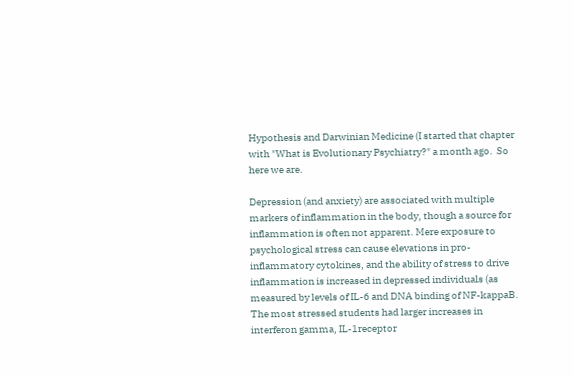Hypothesis and Darwinian Medicine (I started that chapter with "What is Evolutionary Psychiatry?" a month ago.  So here we are.

Depression (and anxiety) are associated with multiple markers of inflammation in the body, though a source for inflammation is often not apparent. Mere exposure to psychological stress can cause elevations in pro-inflammatory cytokines, and the ability of stress to drive inflammation is increased in depressed individuals (as measured by levels of IL-6 and DNA binding of NF-kappaB. The most stressed students had larger increases in interferon gamma, IL-1receptor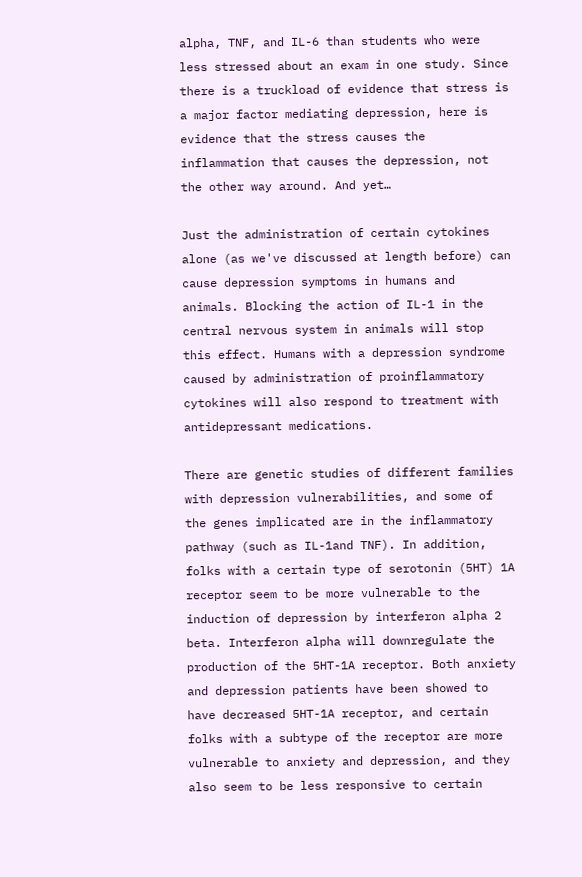alpha, TNF, and IL-6 than students who were less stressed about an exam in one study. Since there is a truckload of evidence that stress is a major factor mediating depression, here is evidence that the stress causes the inflammation that causes the depression, not the other way around. And yet…

Just the administration of certain cytokines alone (as we've discussed at length before) can cause depression symptoms in humans and animals. Blocking the action of IL-1 in the central nervous system in animals will stop this effect. Humans with a depression syndrome caused by administration of proinflammatory cytokines will also respond to treatment with antidepressant medications.

There are genetic studies of different families with depression vulnerabilities, and some of the genes implicated are in the inflammatory pathway (such as IL-1and TNF). In addition, folks with a certain type of serotonin (5HT) 1A receptor seem to be more vulnerable to the induction of depression by interferon alpha 2 beta. Interferon alpha will downregulate the production of the 5HT-1A receptor. Both anxiety and depression patients have been showed to have decreased 5HT-1A receptor, and certain folks with a subtype of the receptor are more vulnerable to anxiety and depression, and they also seem to be less responsive to certain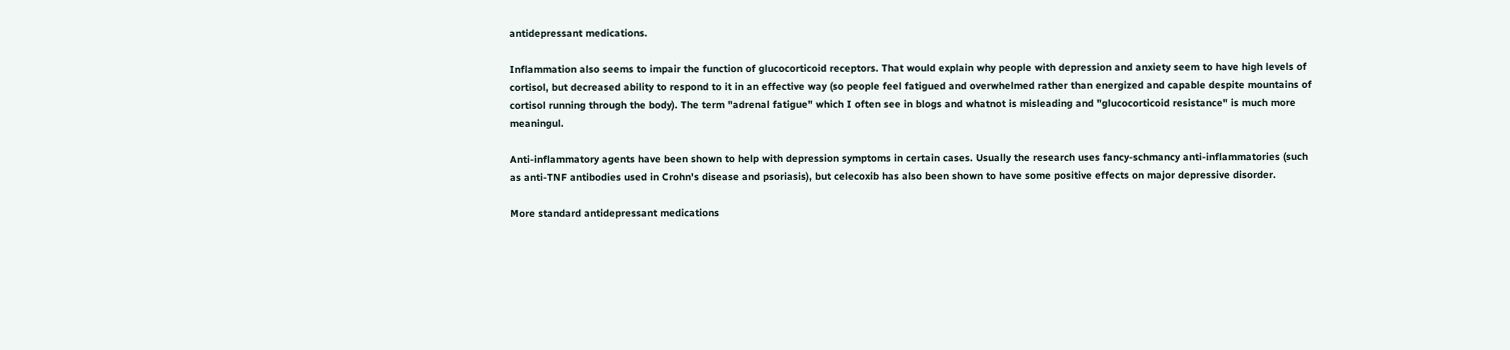antidepressant medications.

Inflammation also seems to impair the function of glucocorticoid receptors. That would explain why people with depression and anxiety seem to have high levels of cortisol, but decreased ability to respond to it in an effective way (so people feel fatigued and overwhelmed rather than energized and capable despite mountains of cortisol running through the body). The term "adrenal fatigue" which I often see in blogs and whatnot is misleading and "glucocorticoid resistance" is much more meaningul.

Anti-inflammatory agents have been shown to help with depression symptoms in certain cases. Usually the research uses fancy-schmancy anti-inflammatories (such as anti-TNF antibodies used in Crohn's disease and psoriasis), but celecoxib has also been shown to have some positive effects on major depressive disorder.

More standard antidepressant medications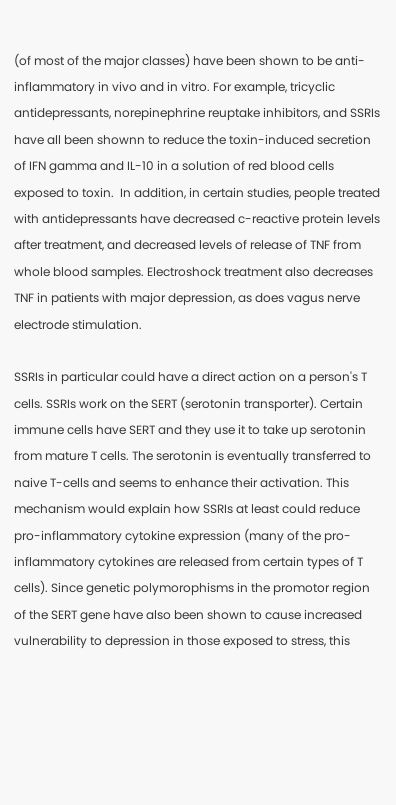(of most of the major classes) have been shown to be anti-inflammatory in vivo and in vitro. For example, tricyclic antidepressants, norepinephrine reuptake inhibitors, and SSRIs have all been shownn to reduce the toxin-induced secretion of IFN gamma and IL-10 in a solution of red blood cells exposed to toxin.  In addition, in certain studies, people treated with antidepressants have decreased c-reactive protein levels after treatment, and decreased levels of release of TNF from whole blood samples. Electroshock treatment also decreases TNF in patients with major depression, as does vagus nerve electrode stimulation.

SSRIs in particular could have a direct action on a person's T cells. SSRIs work on the SERT (serotonin transporter). Certain immune cells have SERT and they use it to take up serotonin from mature T cells. The serotonin is eventually transferred to naive T-cells and seems to enhance their activation. This mechanism would explain how SSRIs at least could reduce pro-inflammatory cytokine expression (many of the pro-inflammatory cytokines are released from certain types of T cells). Since genetic polymorophisms in the promotor region of the SERT gene have also been shown to cause increased vulnerability to depression in those exposed to stress, this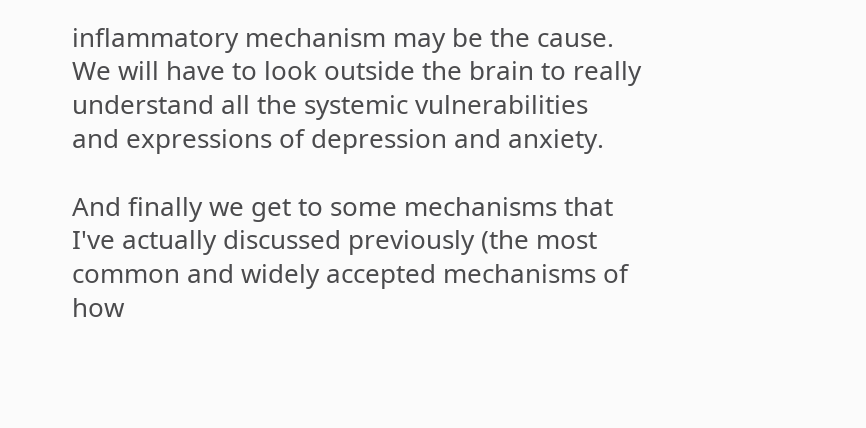inflammatory mechanism may be the cause. We will have to look outside the brain to really understand all the systemic vulnerabilities and expressions of depression and anxiety.

And finally we get to some mechanisms that I've actually discussed previously (the most common and widely accepted mechanisms of how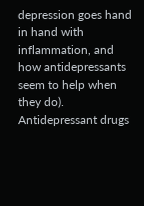depression goes hand in hand with inflammation, and how antidepressants seem to help when they do). Antidepressant drugs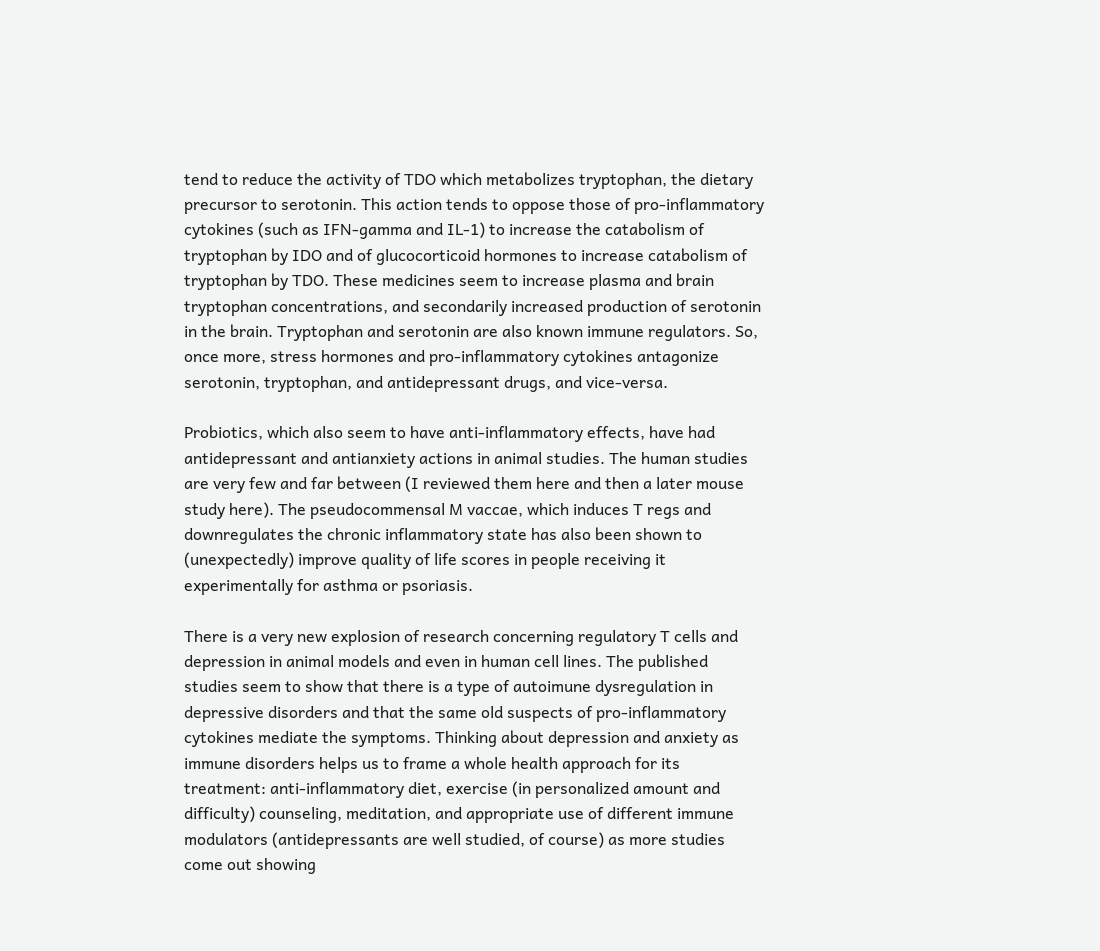tend to reduce the activity of TDO which metabolizes tryptophan, the dietary precursor to serotonin. This action tends to oppose those of pro-inflammatory cytokines (such as IFN-gamma and IL-1) to increase the catabolism of tryptophan by IDO and of glucocorticoid hormones to increase catabolism of tryptophan by TDO. These medicines seem to increase plasma and brain tryptophan concentrations, and secondarily increased production of serotonin in the brain. Tryptophan and serotonin are also known immune regulators. So, once more, stress hormones and pro-inflammatory cytokines antagonize serotonin, tryptophan, and antidepressant drugs, and vice-versa.

Probiotics, which also seem to have anti-inflammatory effects, have had antidepressant and antianxiety actions in animal studies. The human studies are very few and far between (I reviewed them here and then a later mouse study here). The pseudocommensal M vaccae, which induces T regs and downregulates the chronic inflammatory state has also been shown to (unexpectedly) improve quality of life scores in people receiving it experimentally for asthma or psoriasis.

There is a very new explosion of research concerning regulatory T cells and depression in animal models and even in human cell lines. The published studies seem to show that there is a type of autoimune dysregulation in depressive disorders and that the same old suspects of pro-inflammatory cytokines mediate the symptoms. Thinking about depression and anxiety as immune disorders helps us to frame a whole health approach for its treatment: anti-inflammatory diet, exercise (in personalized amount and difficulty) counseling, meditation, and appropriate use of different immune modulators (antidepressants are well studied, of course) as more studies come out showing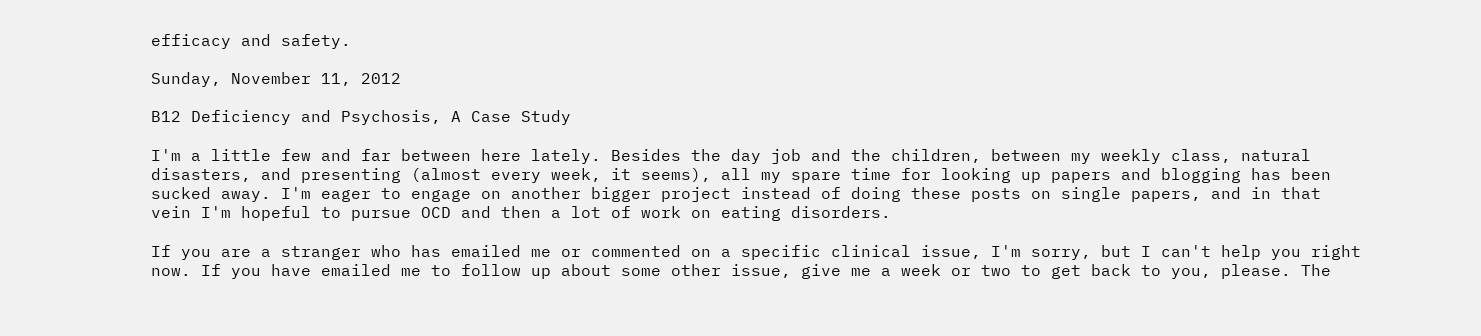efficacy and safety.

Sunday, November 11, 2012

B12 Deficiency and Psychosis, A Case Study

I'm a little few and far between here lately. Besides the day job and the children, between my weekly class, natural disasters, and presenting (almost every week, it seems), all my spare time for looking up papers and blogging has been sucked away. I'm eager to engage on another bigger project instead of doing these posts on single papers, and in that vein I'm hopeful to pursue OCD and then a lot of work on eating disorders.

If you are a stranger who has emailed me or commented on a specific clinical issue, I'm sorry, but I can't help you right now. If you have emailed me to follow up about some other issue, give me a week or two to get back to you, please. The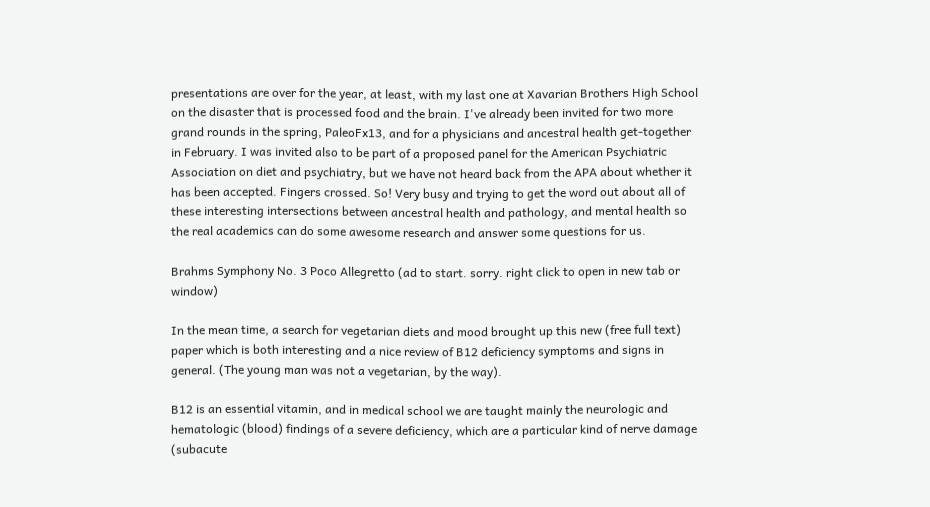presentations are over for the year, at least, with my last one at Xavarian Brothers High School on the disaster that is processed food and the brain. I've already been invited for two more grand rounds in the spring, PaleoFx13, and for a physicians and ancestral health get-together in February. I was invited also to be part of a proposed panel for the American Psychiatric Association on diet and psychiatry, but we have not heard back from the APA about whether it has been accepted. Fingers crossed. So! Very busy and trying to get the word out about all of these interesting intersections between ancestral health and pathology, and mental health so the real academics can do some awesome research and answer some questions for us.

Brahms Symphony No. 3 Poco Allegretto (ad to start. sorry. right click to open in new tab or window)

In the mean time, a search for vegetarian diets and mood brought up this new (free full text) paper which is both interesting and a nice review of B12 deficiency symptoms and signs in general. (The young man was not a vegetarian, by the way).

B12 is an essential vitamin, and in medical school we are taught mainly the neurologic and hematologic (blood) findings of a severe deficiency, which are a particular kind of nerve damage (subacute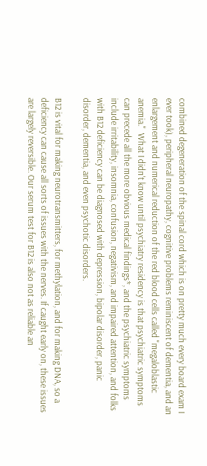combined degeneration of the spinal cord which is on pretty much every board exam I ever took), peripheral neuropathy, cognitive problems reminiscent of dementia, and an enlargement and numerical reduction of the red blood cells called "megaloblastic anemia."  What I didn't know until psychiatry residency is that psychiatric symptoms can precede all the more obvious medical findings*, and the psychiatric symptoms include irritability, insomnia, confusion, negativism, and impaired attention, and folks with B12 deficiency can be diagnosed with depression, bipolar disorder, panic disorder, dementia, and even psychotic disorders.

B12 is vital for making neurotransmitters, for methylation, and for making DNA, so a deficiency can cause all sorts of issues with the nerves. If caught early on, these issues are largely reversible. Our serum test for B12 is also not as reliable an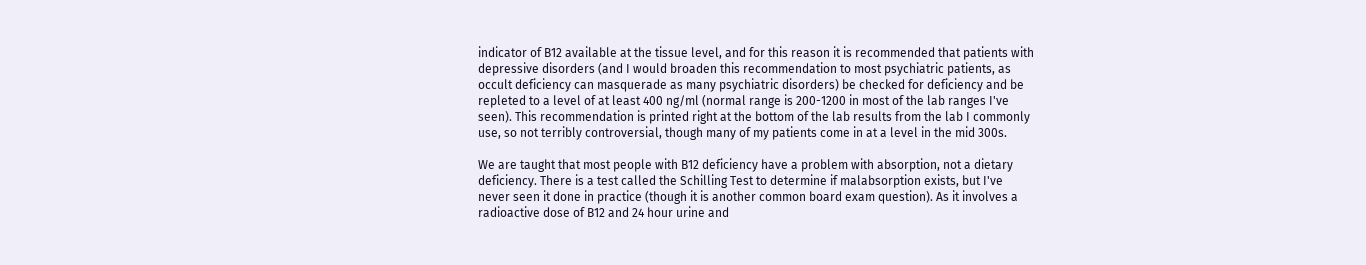indicator of B12 available at the tissue level, and for this reason it is recommended that patients with depressive disorders (and I would broaden this recommendation to most psychiatric patients, as occult deficiency can masquerade as many psychiatric disorders) be checked for deficiency and be repleted to a level of at least 400 ng/ml (normal range is 200-1200 in most of the lab ranges I've seen). This recommendation is printed right at the bottom of the lab results from the lab I commonly use, so not terribly controversial, though many of my patients come in at a level in the mid 300s.

We are taught that most people with B12 deficiency have a problem with absorption, not a dietary deficiency. There is a test called the Schilling Test to determine if malabsorption exists, but I've never seen it done in practice (though it is another common board exam question). As it involves a radioactive dose of B12 and 24 hour urine and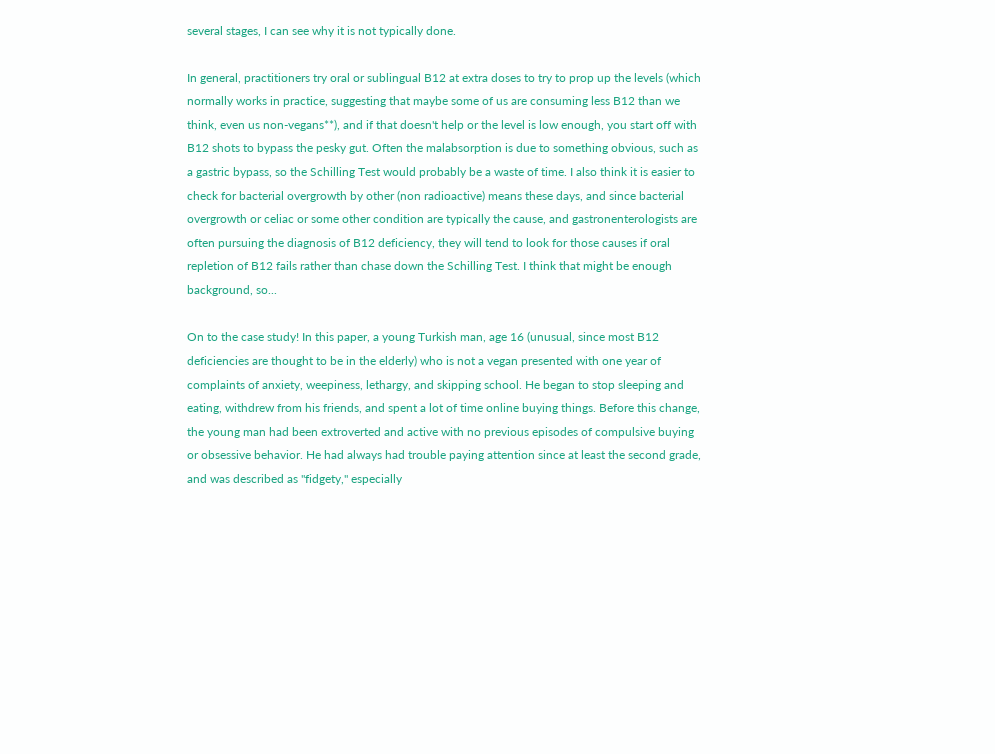several stages, I can see why it is not typically done.

In general, practitioners try oral or sublingual B12 at extra doses to try to prop up the levels (which normally works in practice, suggesting that maybe some of us are consuming less B12 than we think, even us non-vegans**), and if that doesn't help or the level is low enough, you start off with B12 shots to bypass the pesky gut. Often the malabsorption is due to something obvious, such as a gastric bypass, so the Schilling Test would probably be a waste of time. I also think it is easier to check for bacterial overgrowth by other (non radioactive) means these days, and since bacterial overgrowth or celiac or some other condition are typically the cause, and gastronenterologists are often pursuing the diagnosis of B12 deficiency, they will tend to look for those causes if oral repletion of B12 fails rather than chase down the Schilling Test. I think that might be enough background, so...

On to the case study! In this paper, a young Turkish man, age 16 (unusual, since most B12 deficiencies are thought to be in the elderly) who is not a vegan presented with one year of complaints of anxiety, weepiness, lethargy, and skipping school. He began to stop sleeping and eating, withdrew from his friends, and spent a lot of time online buying things. Before this change, the young man had been extroverted and active with no previous episodes of compulsive buying or obsessive behavior. He had always had trouble paying attention since at least the second grade, and was described as "fidgety," especially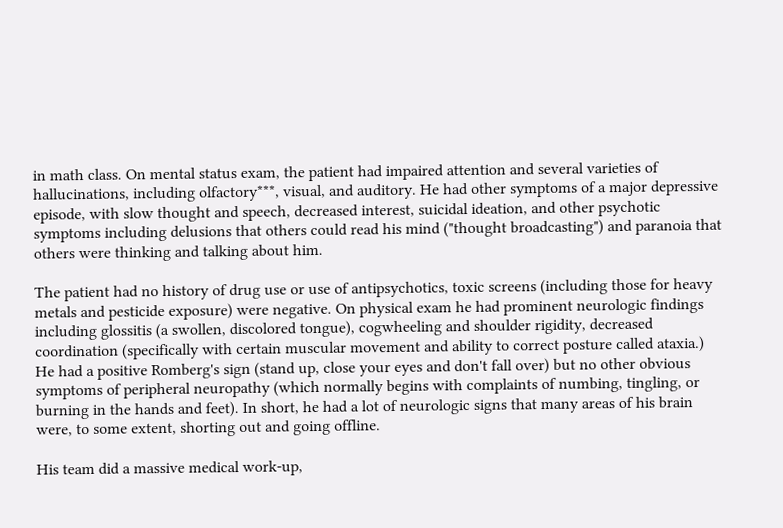in math class. On mental status exam, the patient had impaired attention and several varieties of hallucinations, including olfactory***, visual, and auditory. He had other symptoms of a major depressive episode, with slow thought and speech, decreased interest, suicidal ideation, and other psychotic symptoms including delusions that others could read his mind ("thought broadcasting") and paranoia that others were thinking and talking about him.

The patient had no history of drug use or use of antipsychotics, toxic screens (including those for heavy metals and pesticide exposure) were negative. On physical exam he had prominent neurologic findings including glossitis (a swollen, discolored tongue), cogwheeling and shoulder rigidity, decreased coordination (specifically with certain muscular movement and ability to correct posture called ataxia.)  He had a positive Romberg's sign (stand up, close your eyes and don't fall over) but no other obvious symptoms of peripheral neuropathy (which normally begins with complaints of numbing, tingling, or burning in the hands and feet). In short, he had a lot of neurologic signs that many areas of his brain were, to some extent, shorting out and going offline.

His team did a massive medical work-up,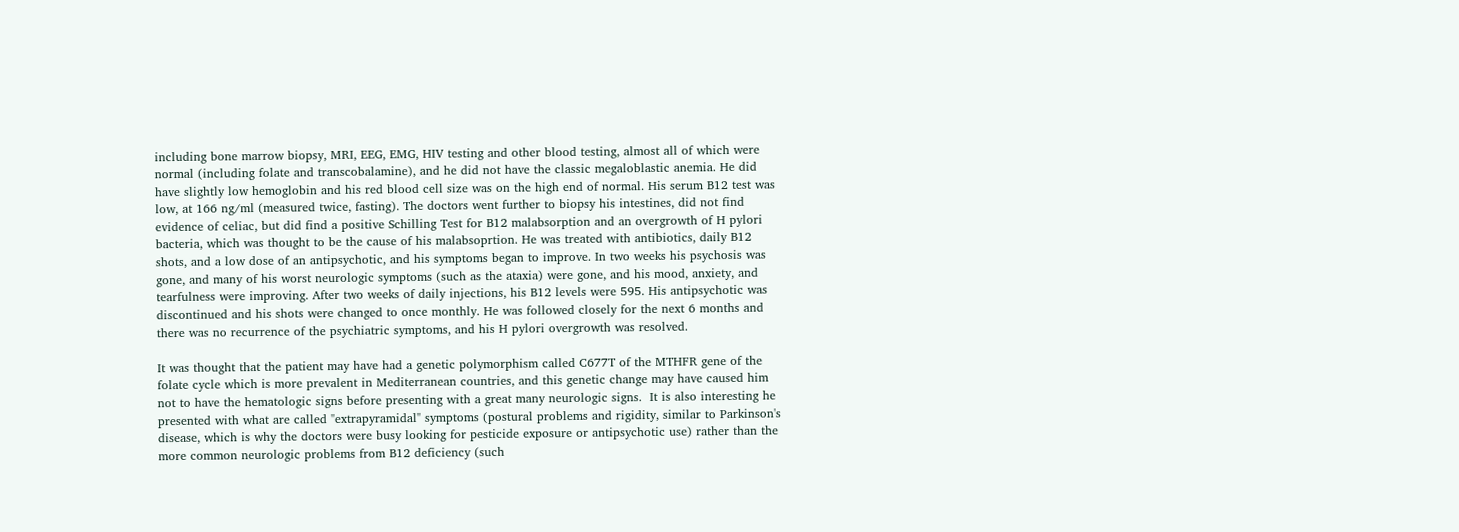including bone marrow biopsy, MRI, EEG, EMG, HIV testing and other blood testing, almost all of which were normal (including folate and transcobalamine), and he did not have the classic megaloblastic anemia. He did have slightly low hemoglobin and his red blood cell size was on the high end of normal. His serum B12 test was low, at 166 ng/ml (measured twice, fasting). The doctors went further to biopsy his intestines, did not find evidence of celiac, but did find a positive Schilling Test for B12 malabsorption and an overgrowth of H pylori bacteria, which was thought to be the cause of his malabsoprtion. He was treated with antibiotics, daily B12 shots, and a low dose of an antipsychotic, and his symptoms began to improve. In two weeks his psychosis was gone, and many of his worst neurologic symptoms (such as the ataxia) were gone, and his mood, anxiety, and tearfulness were improving. After two weeks of daily injections, his B12 levels were 595. His antipsychotic was discontinued and his shots were changed to once monthly. He was followed closely for the next 6 months and there was no recurrence of the psychiatric symptoms, and his H pylori overgrowth was resolved.

It was thought that the patient may have had a genetic polymorphism called C677T of the MTHFR gene of the folate cycle which is more prevalent in Mediterranean countries, and this genetic change may have caused him not to have the hematologic signs before presenting with a great many neurologic signs.  It is also interesting he presented with what are called "extrapyramidal" symptoms (postural problems and rigidity, similar to Parkinson's disease, which is why the doctors were busy looking for pesticide exposure or antipsychotic use) rather than the more common neurologic problems from B12 deficiency (such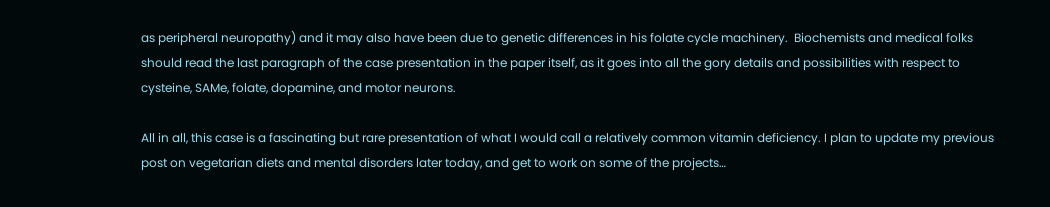as peripheral neuropathy) and it may also have been due to genetic differences in his folate cycle machinery.  Biochemists and medical folks should read the last paragraph of the case presentation in the paper itself, as it goes into all the gory details and possibilities with respect to cysteine, SAMe, folate, dopamine, and motor neurons.

All in all, this case is a fascinating but rare presentation of what I would call a relatively common vitamin deficiency. I plan to update my previous post on vegetarian diets and mental disorders later today, and get to work on some of the projects…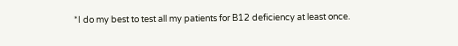*I do my best to test all my patients for B12 deficiency at least once.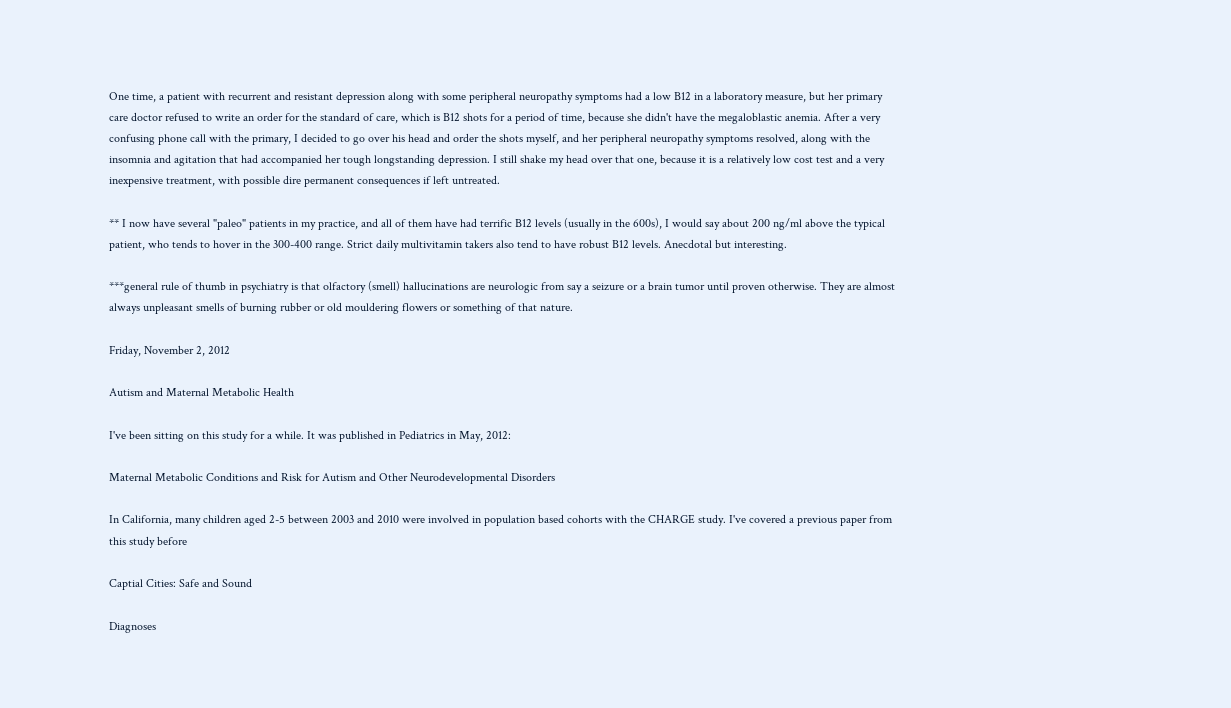One time, a patient with recurrent and resistant depression along with some peripheral neuropathy symptoms had a low B12 in a laboratory measure, but her primary care doctor refused to write an order for the standard of care, which is B12 shots for a period of time, because she didn't have the megaloblastic anemia. After a very confusing phone call with the primary, I decided to go over his head and order the shots myself, and her peripheral neuropathy symptoms resolved, along with the insomnia and agitation that had accompanied her tough longstanding depression. I still shake my head over that one, because it is a relatively low cost test and a very inexpensive treatment, with possible dire permanent consequences if left untreated.

** I now have several "paleo" patients in my practice, and all of them have had terrific B12 levels (usually in the 600s), I would say about 200 ng/ml above the typical patient, who tends to hover in the 300-400 range. Strict daily multivitamin takers also tend to have robust B12 levels. Anecdotal but interesting.

***general rule of thumb in psychiatry is that olfactory (smell) hallucinations are neurologic from say a seizure or a brain tumor until proven otherwise. They are almost always unpleasant smells of burning rubber or old mouldering flowers or something of that nature.

Friday, November 2, 2012

Autism and Maternal Metabolic Health

I've been sitting on this study for a while. It was published in Pediatrics in May, 2012:

Maternal Metabolic Conditions and Risk for Autism and Other Neurodevelopmental Disorders

In California, many children aged 2-5 between 2003 and 2010 were involved in population based cohorts with the CHARGE study. I've covered a previous paper from this study before

Captial Cities: Safe and Sound

Diagnoses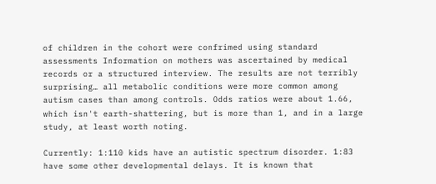of children in the cohort were confrimed using standard assessments Information on mothers was ascertained by medical records or a structured interview. The results are not terribly surprising… all metabolic conditions were more common among autism cases than among controls. Odds ratios were about 1.66, which isn't earth-shattering, but is more than 1, and in a large study, at least worth noting.

Currently: 1:110 kids have an autistic spectrum disorder. 1:83 have some other developmental delays. It is known that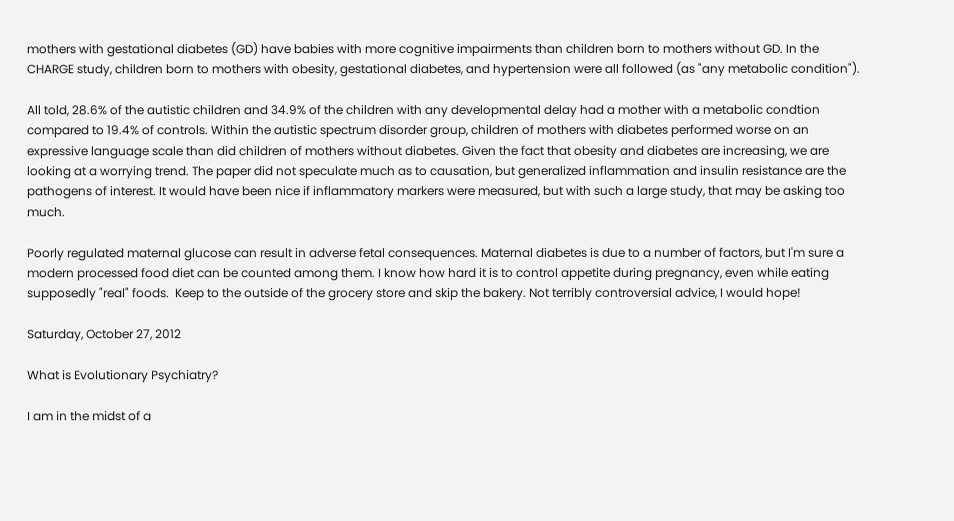mothers with gestational diabetes (GD) have babies with more cognitive impairments than children born to mothers without GD. In the CHARGE study, children born to mothers with obesity, gestational diabetes, and hypertension were all followed (as "any metabolic condition").

All told, 28.6% of the autistic children and 34.9% of the children with any developmental delay had a mother with a metabolic condtion compared to 19.4% of controls. Within the autistic spectrum disorder group, children of mothers with diabetes performed worse on an expressive language scale than did children of mothers without diabetes. Given the fact that obesity and diabetes are increasing, we are looking at a worrying trend. The paper did not speculate much as to causation, but generalized inflammation and insulin resistance are the pathogens of interest. It would have been nice if inflammatory markers were measured, but with such a large study, that may be asking too much.

Poorly regulated maternal glucose can result in adverse fetal consequences. Maternal diabetes is due to a number of factors, but I'm sure a modern processed food diet can be counted among them. I know how hard it is to control appetite during pregnancy, even while eating supposedly "real" foods.  Keep to the outside of the grocery store and skip the bakery. Not terribly controversial advice, I would hope!

Saturday, October 27, 2012

What is Evolutionary Psychiatry?

I am in the midst of a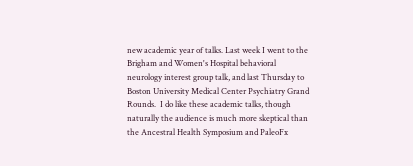new academic year of talks. Last week I went to the Brigham and Women's Hospital behavioral neurology interest group talk, and last Thursday to Boston University Medical Center Psychiatry Grand Rounds.  I do like these academic talks, though naturally the audience is much more skeptical than the Ancestral Health Symposium and PaleoFx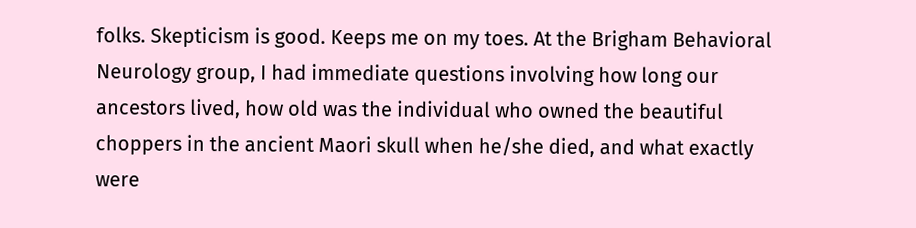folks. Skepticism is good. Keeps me on my toes. At the Brigham Behavioral Neurology group, I had immediate questions involving how long our ancestors lived, how old was the individual who owned the beautiful choppers in the ancient Maori skull when he/she died, and what exactly were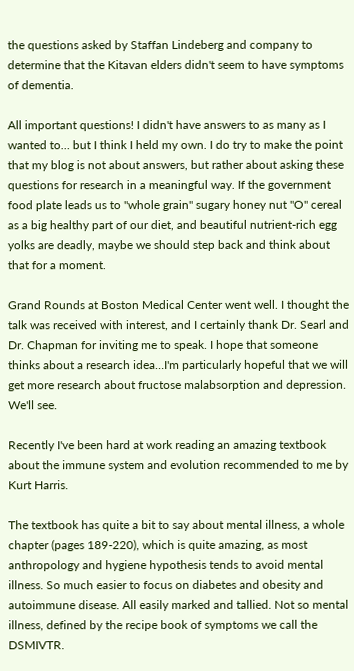the questions asked by Staffan Lindeberg and company to determine that the Kitavan elders didn't seem to have symptoms of dementia.

All important questions! I didn't have answers to as many as I wanted to… but I think I held my own. I do try to make the point that my blog is not about answers, but rather about asking these questions for research in a meaningful way. If the government food plate leads us to "whole grain" sugary honey nut "O" cereal as a big healthy part of our diet, and beautiful nutrient-rich egg yolks are deadly, maybe we should step back and think about that for a moment.

Grand Rounds at Boston Medical Center went well. I thought the talk was received with interest, and I certainly thank Dr. Searl and Dr. Chapman for inviting me to speak. I hope that someone thinks about a research idea…I'm particularly hopeful that we will get more research about fructose malabsorption and depression. We'll see.

Recently I've been hard at work reading an amazing textbook about the immune system and evolution recommended to me by Kurt Harris.

The textbook has quite a bit to say about mental illness, a whole chapter (pages 189-220), which is quite amazing, as most anthropology and hygiene hypothesis tends to avoid mental illness. So much easier to focus on diabetes and obesity and autoimmune disease. All easily marked and tallied. Not so mental illness, defined by the recipe book of symptoms we call the DSMIVTR.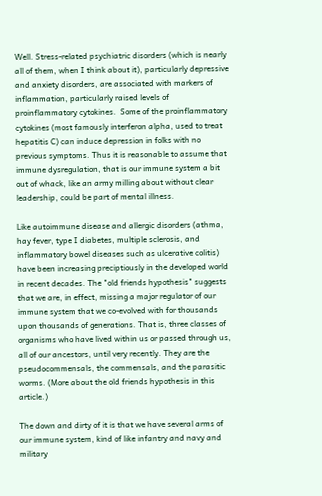Well. Stress-related psychiatric disorders (which is nearly all of them, when I think about it), particularly depressive and anxiety disorders, are associated with markers of inflammation, particularly raised levels of proinflammatory cytokines.  Some of the proinflammatory cytokines (most famously interferon alpha, used to treat hepatitis C) can induce depression in folks with no previous symptoms. Thus it is reasonable to assume that immune dysregulation, that is our immune system a bit out of whack, like an army milling about without clear leadership, could be part of mental illness.

Like autoimmune disease and allergic disorders (athma, hay fever, type I diabetes, multiple sclerosis, and inflammatory bowel diseases such as ulcerative colitis) have been increasing preciptiously in the developed world in recent decades. The "old friends hypothesis" suggests that we are, in effect, missing a major regulator of our immune system that we co-evolved with for thousands upon thousands of generations. That is, three classes of organisms who have lived within us or passed through us, all of our ancestors, until very recently. They are the pseudocommensals, the commensals, and the parasitic worms. (More about the old friends hypothesis in this article.)

The down and dirty of it is that we have several arms of our immune system, kind of like infantry and navy and military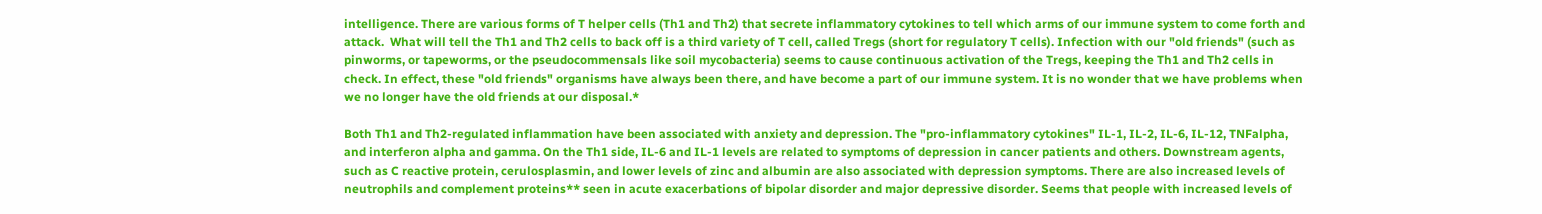intelligence. There are various forms of T helper cells (Th1 and Th2) that secrete inflammatory cytokines to tell which arms of our immune system to come forth and attack.  What will tell the Th1 and Th2 cells to back off is a third variety of T cell, called Tregs (short for regulatory T cells). Infection with our "old friends" (such as pinworms, or tapeworms, or the pseudocommensals like soil mycobacteria) seems to cause continuous activation of the Tregs, keeping the Th1 and Th2 cells in check. In effect, these "old friends" organisms have always been there, and have become a part of our immune system. It is no wonder that we have problems when we no longer have the old friends at our disposal.*

Both Th1 and Th2-regulated inflammation have been associated with anxiety and depression. The "pro-inflammatory cytokines" IL-1, IL-2, IL-6, IL-12, TNFalpha, and interferon alpha and gamma. On the Th1 side, IL-6 and IL-1 levels are related to symptoms of depression in cancer patients and others. Downstream agents, such as C reactive protein, cerulosplasmin, and lower levels of zinc and albumin are also associated with depression symptoms. There are also increased levels of neutrophils and complement proteins** seen in acute exacerbations of bipolar disorder and major depressive disorder. Seems that people with increased levels of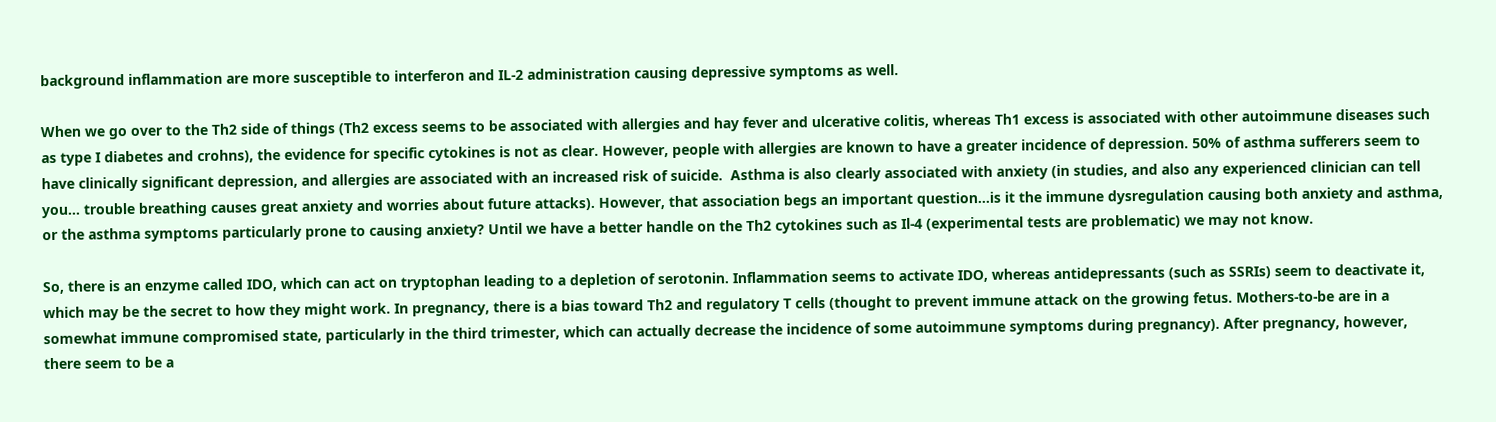background inflammation are more susceptible to interferon and IL-2 administration causing depressive symptoms as well.

When we go over to the Th2 side of things (Th2 excess seems to be associated with allergies and hay fever and ulcerative colitis, whereas Th1 excess is associated with other autoimmune diseases such as type I diabetes and crohns), the evidence for specific cytokines is not as clear. However, people with allergies are known to have a greater incidence of depression. 50% of asthma sufferers seem to have clinically significant depression, and allergies are associated with an increased risk of suicide.  Asthma is also clearly associated with anxiety (in studies, and also any experienced clinician can tell you… trouble breathing causes great anxiety and worries about future attacks). However, that association begs an important question…is it the immune dysregulation causing both anxiety and asthma, or the asthma symptoms particularly prone to causing anxiety? Until we have a better handle on the Th2 cytokines such as Il-4 (experimental tests are problematic) we may not know.

So, there is an enzyme called IDO, which can act on tryptophan leading to a depletion of serotonin. Inflammation seems to activate IDO, whereas antidepressants (such as SSRIs) seem to deactivate it, which may be the secret to how they might work. In pregnancy, there is a bias toward Th2 and regulatory T cells (thought to prevent immune attack on the growing fetus. Mothers-to-be are in a somewhat immune compromised state, particularly in the third trimester, which can actually decrease the incidence of some autoimmune symptoms during pregnancy). After pregnancy, however, there seem to be a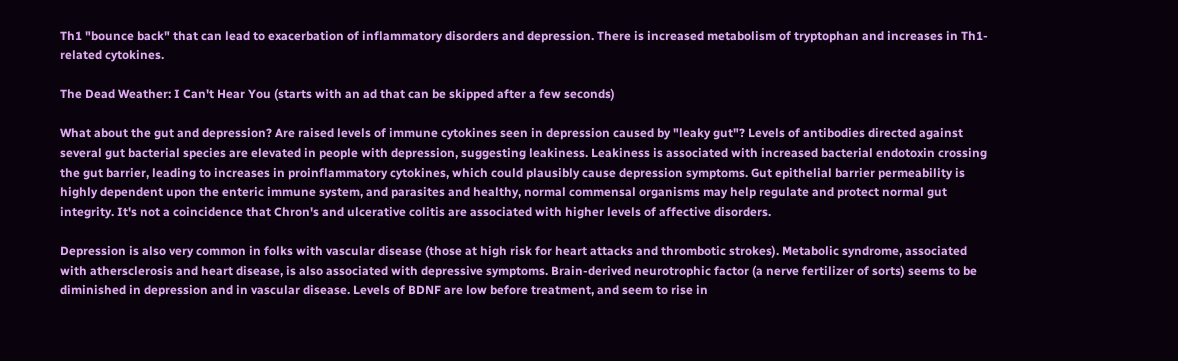Th1 "bounce back" that can lead to exacerbation of inflammatory disorders and depression. There is increased metabolism of tryptophan and increases in Th1-related cytokines.

The Dead Weather: I Can't Hear You (starts with an ad that can be skipped after a few seconds)

What about the gut and depression? Are raised levels of immune cytokines seen in depression caused by "leaky gut"? Levels of antibodies directed against several gut bacterial species are elevated in people with depression, suggesting leakiness. Leakiness is associated with increased bacterial endotoxin crossing the gut barrier, leading to increases in proinflammatory cytokines, which could plausibly cause depression symptoms. Gut epithelial barrier permeability is highly dependent upon the enteric immune system, and parasites and healthy, normal commensal organisms may help regulate and protect normal gut integrity. It's not a coincidence that Chron's and ulcerative colitis are associated with higher levels of affective disorders.

Depression is also very common in folks with vascular disease (those at high risk for heart attacks and thrombotic strokes). Metabolic syndrome, associated with athersclerosis and heart disease, is also associated with depressive symptoms. Brain-derived neurotrophic factor (a nerve fertilizer of sorts) seems to be diminished in depression and in vascular disease. Levels of BDNF are low before treatment, and seem to rise in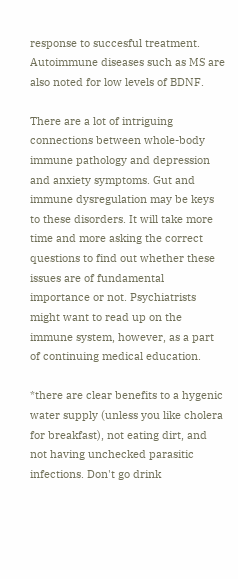response to succesful treatment. Autoimmune diseases such as MS are also noted for low levels of BDNF.

There are a lot of intriguing connections between whole-body immune pathology and depression and anxiety symptoms. Gut and immune dysregulation may be keys to these disorders. It will take more time and more asking the correct questions to find out whether these issues are of fundamental importance or not. Psychiatrists might want to read up on the immune system, however, as a part of continuing medical education.

*there are clear benefits to a hygenic water supply (unless you like cholera for breakfast), not eating dirt, and not having unchecked parasitic infections. Don't go drink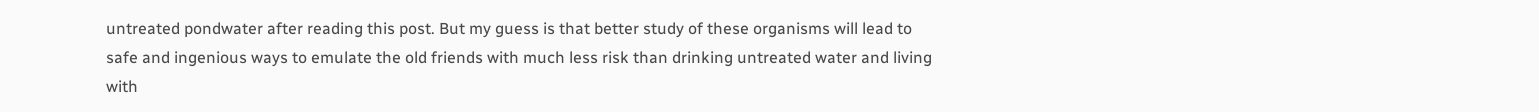untreated pondwater after reading this post. But my guess is that better study of these organisms will lead to safe and ingenious ways to emulate the old friends with much less risk than drinking untreated water and living with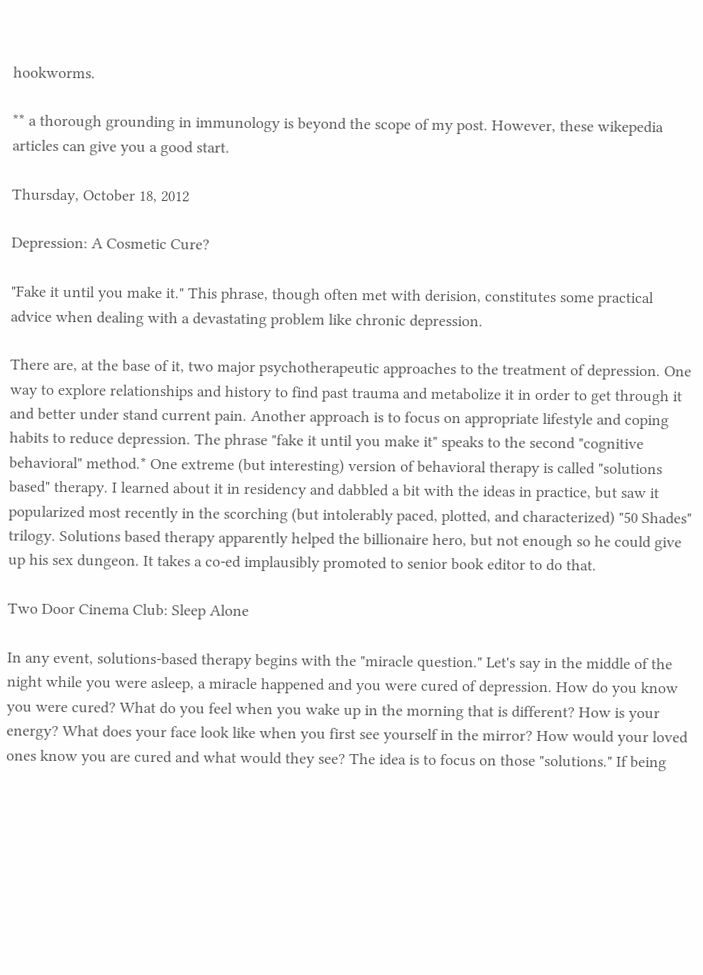hookworms.

** a thorough grounding in immunology is beyond the scope of my post. However, these wikepedia articles can give you a good start.

Thursday, October 18, 2012

Depression: A Cosmetic Cure?

"Fake it until you make it." This phrase, though often met with derision, constitutes some practical advice when dealing with a devastating problem like chronic depression.

There are, at the base of it, two major psychotherapeutic approaches to the treatment of depression. One way to explore relationships and history to find past trauma and metabolize it in order to get through it and better under stand current pain. Another approach is to focus on appropriate lifestyle and coping habits to reduce depression. The phrase "fake it until you make it" speaks to the second "cognitive behavioral" method.* One extreme (but interesting) version of behavioral therapy is called "solutions based" therapy. I learned about it in residency and dabbled a bit with the ideas in practice, but saw it popularized most recently in the scorching (but intolerably paced, plotted, and characterized) "50 Shades" trilogy. Solutions based therapy apparently helped the billionaire hero, but not enough so he could give up his sex dungeon. It takes a co-ed implausibly promoted to senior book editor to do that.

Two Door Cinema Club: Sleep Alone

In any event, solutions-based therapy begins with the "miracle question." Let's say in the middle of the night while you were asleep, a miracle happened and you were cured of depression. How do you know you were cured? What do you feel when you wake up in the morning that is different? How is your energy? What does your face look like when you first see yourself in the mirror? How would your loved ones know you are cured and what would they see? The idea is to focus on those "solutions." If being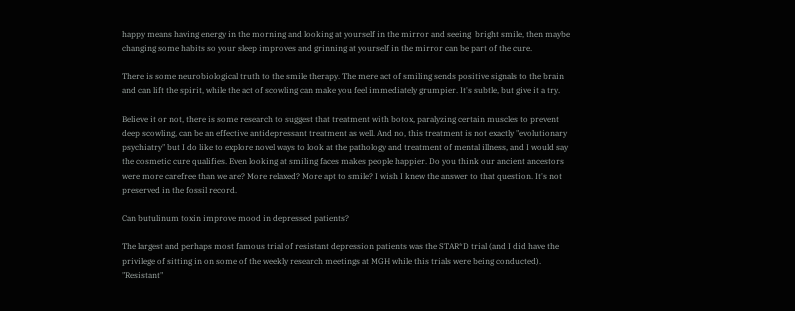happy means having energy in the morning and looking at yourself in the mirror and seeing  bright smile, then maybe changing some habits so your sleep improves and grinning at yourself in the mirror can be part of the cure.

There is some neurobiological truth to the smile therapy. The mere act of smiling sends positive signals to the brain and can lift the spirit, while the act of scowling can make you feel immediately grumpier. It's subtle, but give it a try.

Believe it or not, there is some research to suggest that treatment with botox, paralyzing certain muscles to prevent deep scowling, can be an effective antidepressant treatment as well. And no, this treatment is not exactly "evolutionary psychiatry" but I do like to explore novel ways to look at the pathology and treatment of mental illness, and I would say the cosmetic cure qualifies. Even looking at smiling faces makes people happier. Do you think our ancient ancestors were more carefree than we are? More relaxed? More apt to smile? I wish I knew the answer to that question. It's not preserved in the fossil record.

Can butulinum toxin improve mood in depressed patients?

The largest and perhaps most famous trial of resistant depression patients was the STAR*D trial (and I did have the privilege of sitting in on some of the weekly research meetings at MGH while this trials were being conducted).  "Resistant"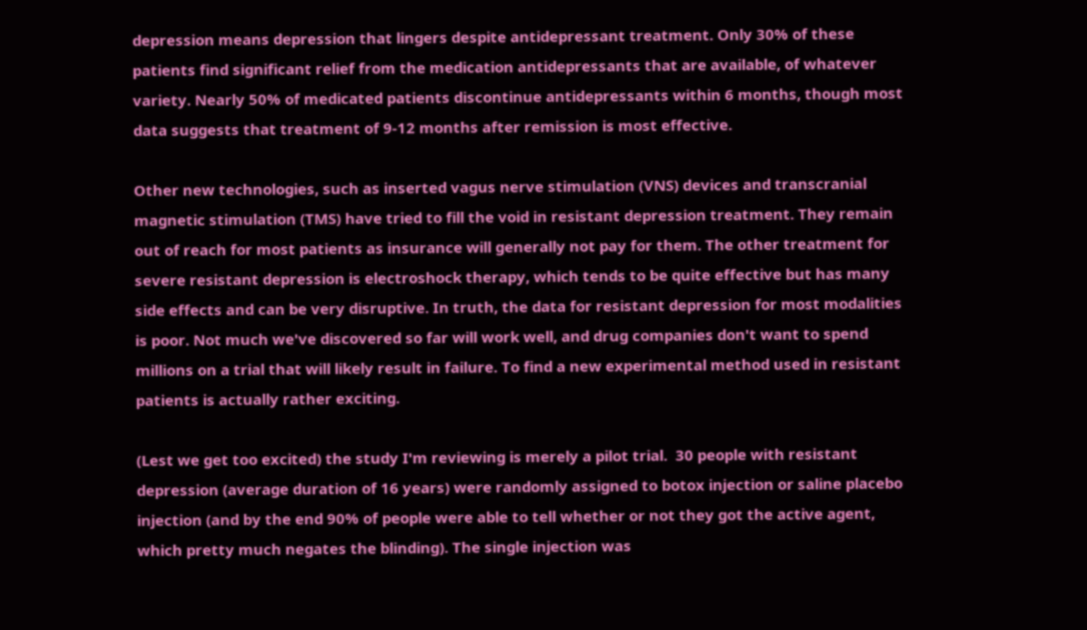depression means depression that lingers despite antidepressant treatment. Only 30% of these patients find significant relief from the medication antidepressants that are available, of whatever variety. Nearly 50% of medicated patients discontinue antidepressants within 6 months, though most data suggests that treatment of 9-12 months after remission is most effective.

Other new technologies, such as inserted vagus nerve stimulation (VNS) devices and transcranial magnetic stimulation (TMS) have tried to fill the void in resistant depression treatment. They remain out of reach for most patients as insurance will generally not pay for them. The other treatment for severe resistant depression is electroshock therapy, which tends to be quite effective but has many side effects and can be very disruptive. In truth, the data for resistant depression for most modalities is poor. Not much we've discovered so far will work well, and drug companies don't want to spend millions on a trial that will likely result in failure. To find a new experimental method used in resistant patients is actually rather exciting.

(Lest we get too excited) the study I'm reviewing is merely a pilot trial.  30 people with resistant depression (average duration of 16 years) were randomly assigned to botox injection or saline placebo injection (and by the end 90% of people were able to tell whether or not they got the active agent, which pretty much negates the blinding). The single injection was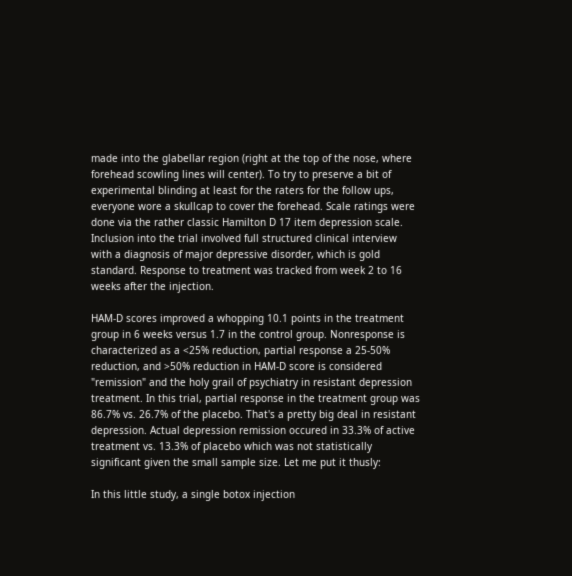made into the glabellar region (right at the top of the nose, where forehead scowling lines will center). To try to preserve a bit of experimental blinding at least for the raters for the follow ups, everyone wore a skullcap to cover the forehead. Scale ratings were done via the rather classic Hamilton D 17 item depression scale.  Inclusion into the trial involved full structured clinical interview with a diagnosis of major depressive disorder, which is gold standard. Response to treatment was tracked from week 2 to 16 weeks after the injection.

HAM-D scores improved a whopping 10.1 points in the treatment group in 6 weeks versus 1.7 in the control group. Nonresponse is characterized as a <25% reduction, partial response a 25-50% reduction, and >50% reduction in HAM-D score is considered "remission" and the holy grail of psychiatry in resistant depression treatment. In this trial, partial response in the treatment group was 86.7% vs. 26.7% of the placebo. That's a pretty big deal in resistant depression. Actual depression remission occured in 33.3% of active treatment vs. 13.3% of placebo which was not statistically significant given the small sample size. Let me put it thusly:

In this little study, a single botox injection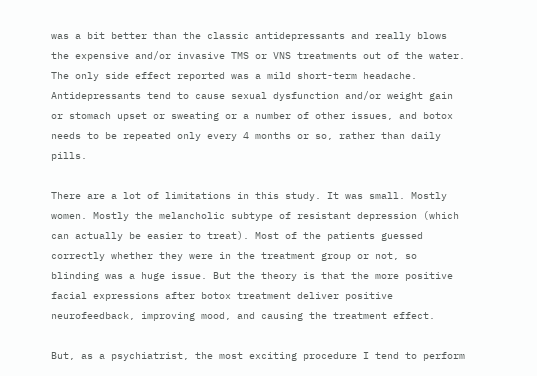was a bit better than the classic antidepressants and really blows the expensive and/or invasive TMS or VNS treatments out of the water. The only side effect reported was a mild short-term headache. Antidepressants tend to cause sexual dysfunction and/or weight gain or stomach upset or sweating or a number of other issues, and botox needs to be repeated only every 4 months or so, rather than daily pills.

There are a lot of limitations in this study. It was small. Mostly women. Mostly the melancholic subtype of resistant depression (which can actually be easier to treat). Most of the patients guessed correctly whether they were in the treatment group or not, so blinding was a huge issue. But the theory is that the more positive facial expressions after botox treatment deliver positive neurofeedback, improving mood, and causing the treatment effect.

But, as a psychiatrist, the most exciting procedure I tend to perform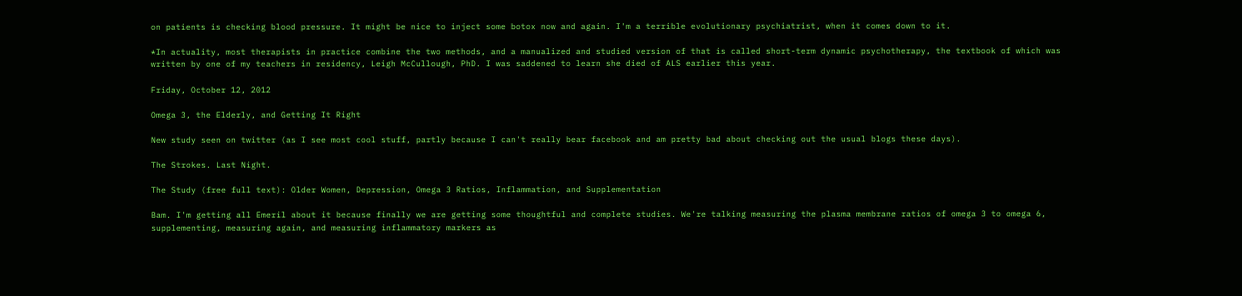on patients is checking blood pressure. It might be nice to inject some botox now and again. I'm a terrible evolutionary psychiatrist, when it comes down to it.

*In actuality, most therapists in practice combine the two methods, and a manualized and studied version of that is called short-term dynamic psychotherapy, the textbook of which was written by one of my teachers in residency, Leigh McCullough, PhD. I was saddened to learn she died of ALS earlier this year.

Friday, October 12, 2012

Omega 3, the Elderly, and Getting It Right

New study seen on twitter (as I see most cool stuff, partly because I can't really bear facebook and am pretty bad about checking out the usual blogs these days).

The Strokes. Last Night.

The Study (free full text): Older Women, Depression, Omega 3 Ratios, Inflammation, and Supplementation

Bam. I'm getting all Emeril about it because finally we are getting some thoughtful and complete studies. We're talking measuring the plasma membrane ratios of omega 3 to omega 6, supplementing, measuring again, and measuring inflammatory markers as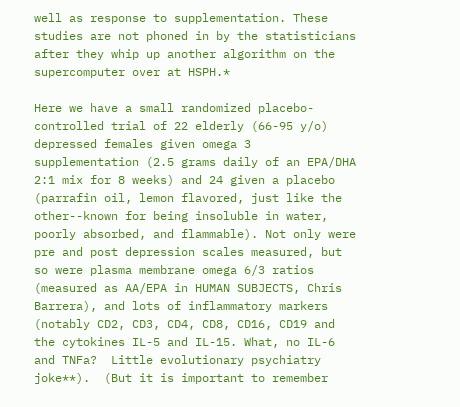well as response to supplementation. These studies are not phoned in by the statisticians after they whip up another algorithm on the supercomputer over at HSPH.*

Here we have a small randomized placebo-controlled trial of 22 elderly (66-95 y/o) depressed females given omega 3 supplementation (2.5 grams daily of an EPA/DHA 2:1 mix for 8 weeks) and 24 given a placebo (parrafin oil, lemon flavored, just like the other--known for being insoluble in water, poorly absorbed, and flammable). Not only were pre and post depression scales measured, but so were plasma membrane omega 6/3 ratios (measured as AA/EPA in HUMAN SUBJECTS, Chris Barrera), and lots of inflammatory markers (notably CD2, CD3, CD4, CD8, CD16, CD19 and the cytokines IL-5 and IL-15. What, no IL-6 and TNFa?  Little evolutionary psychiatry joke**).  (But it is important to remember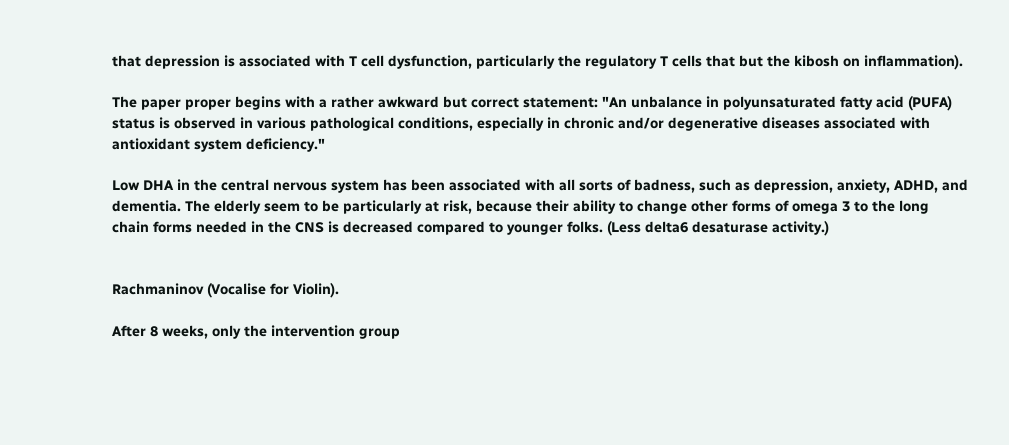that depression is associated with T cell dysfunction, particularly the regulatory T cells that but the kibosh on inflammation).

The paper proper begins with a rather awkward but correct statement: "An unbalance in polyunsaturated fatty acid (PUFA) status is observed in various pathological conditions, especially in chronic and/or degenerative diseases associated with antioxidant system deficiency."

Low DHA in the central nervous system has been associated with all sorts of badness, such as depression, anxiety, ADHD, and dementia. The elderly seem to be particularly at risk, because their ability to change other forms of omega 3 to the long chain forms needed in the CNS is decreased compared to younger folks. (Less delta6 desaturase activity.)


Rachmaninov (Vocalise for Violin).

After 8 weeks, only the intervention group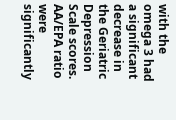with the omega 3 had a significant decrease in the Geriatric Depression Scale scores. AA/EPA ratio were significantly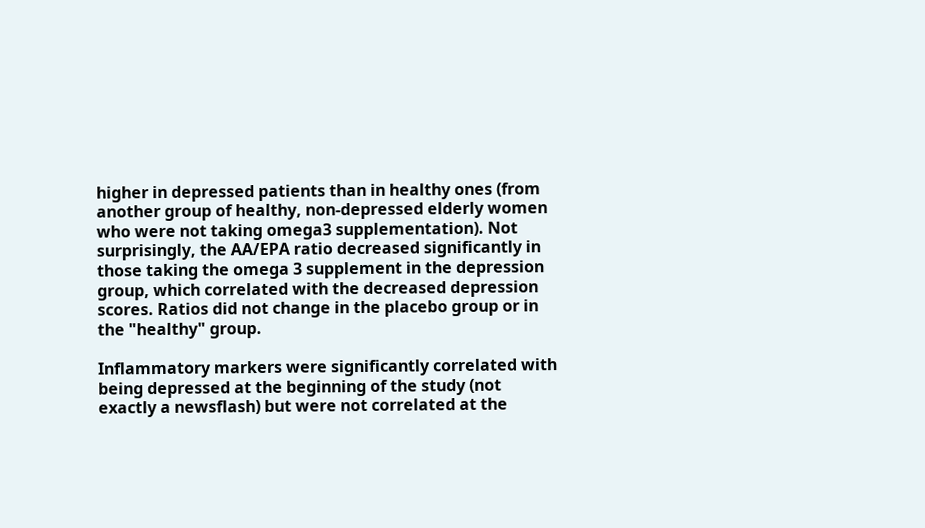higher in depressed patients than in healthy ones (from another group of healthy, non-depressed elderly women who were not taking omega3 supplementation). Not surprisingly, the AA/EPA ratio decreased significantly in those taking the omega 3 supplement in the depression group, which correlated with the decreased depression scores. Ratios did not change in the placebo group or in the "healthy" group.

Inflammatory markers were significantly correlated with being depressed at the beginning of the study (not exactly a newsflash) but were not correlated at the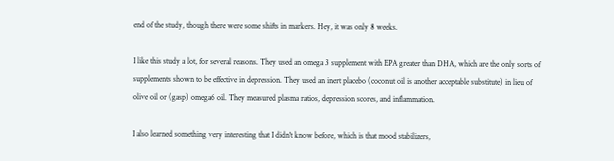end of the study, though there were some shifts in markers. Hey, it was only 8 weeks.

I like this study a lot, for several reasons. They used an omega 3 supplement with EPA greater than DHA, which are the only sorts of supplements shown to be effective in depression. They used an inert placebo (coconut oil is another acceptable substitute) in lieu of olive oil or (gasp) omega6 oil. They measured plasma ratios, depression scores, and inflammation.

I also learned something very interesting that I didn't know before, which is that mood stabilizers,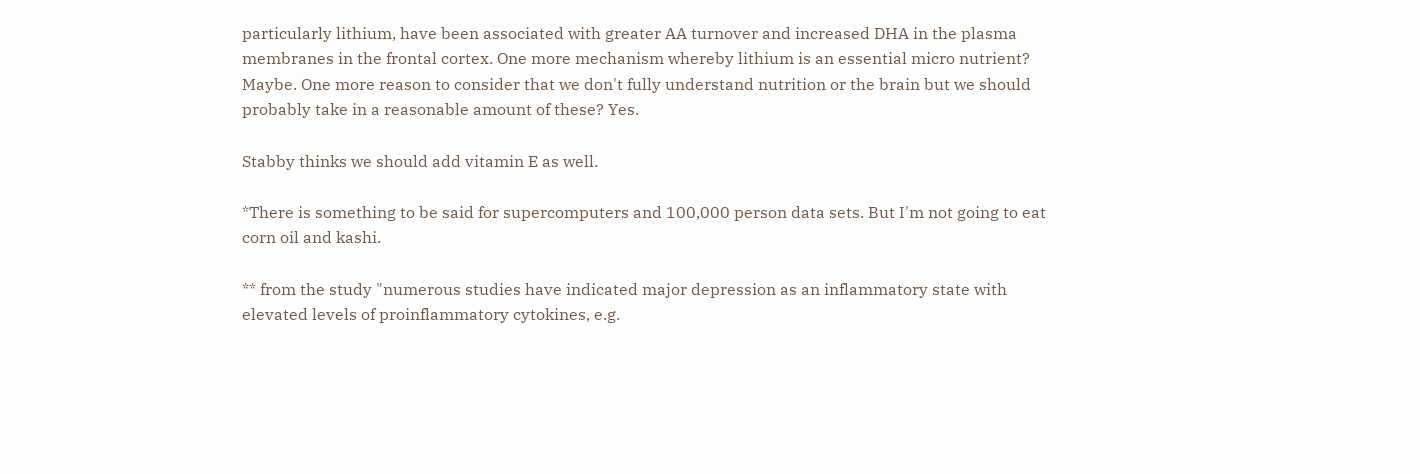particularly lithium, have been associated with greater AA turnover and increased DHA in the plasma membranes in the frontal cortex. One more mechanism whereby lithium is an essential micro nutrient? Maybe. One more reason to consider that we don't fully understand nutrition or the brain but we should probably take in a reasonable amount of these? Yes.

Stabby thinks we should add vitamin E as well.

*There is something to be said for supercomputers and 100,000 person data sets. But I'm not going to eat corn oil and kashi.

** from the study "numerous studies have indicated major depression as an inflammatory state with elevated levels of proinflammatory cytokines, e.g.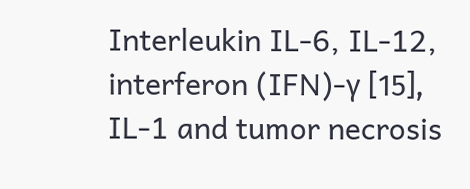Interleukin IL-6, IL-12, interferon (IFN)-γ [15], IL-1 and tumor necrosis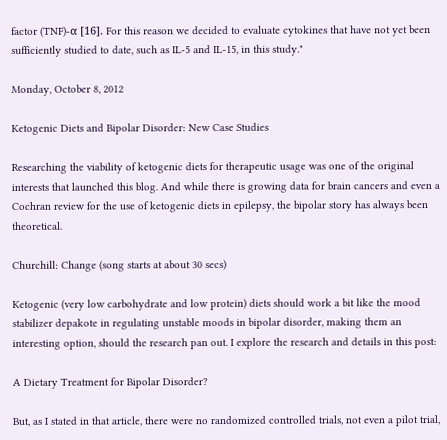factor (TNF)-α [16]. For this reason we decided to evaluate cytokines that have not yet been sufficiently studied to date, such as IL-5 and IL-15, in this study."

Monday, October 8, 2012

Ketogenic Diets and Bipolar Disorder: New Case Studies

Researching the viability of ketogenic diets for therapeutic usage was one of the original interests that launched this blog. And while there is growing data for brain cancers and even a Cochran review for the use of ketogenic diets in epilepsy, the bipolar story has always been theoretical.

Churchill: Change (song starts at about 30 secs)

Ketogenic (very low carbohydrate and low protein) diets should work a bit like the mood stabilizer depakote in regulating unstable moods in bipolar disorder, making them an interesting option, should the research pan out. I explore the research and details in this post:

A Dietary Treatment for Bipolar Disorder?

But, as I stated in that article, there were no randomized controlled trials, not even a pilot trial,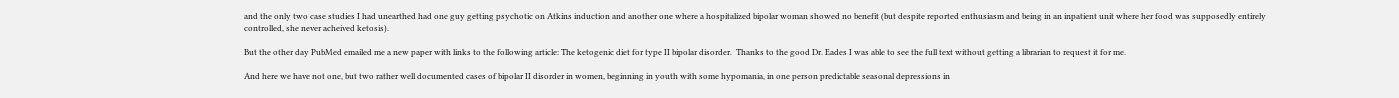and the only two case studies I had unearthed had one guy getting psychotic on Atkins induction and another one where a hospitalized bipolar woman showed no benefit (but despite reported enthusiasm and being in an inpatient unit where her food was supposedly entirely controlled, she never acheived ketosis).

But the other day PubMed emailed me a new paper with links to the following article: The ketogenic diet for type II bipolar disorder.  Thanks to the good Dr. Eades I was able to see the full text without getting a librarian to request it for me.

And here we have not one, but two rather well documented cases of bipolar II disorder in women, beginning in youth with some hypomania, in one person predictable seasonal depressions in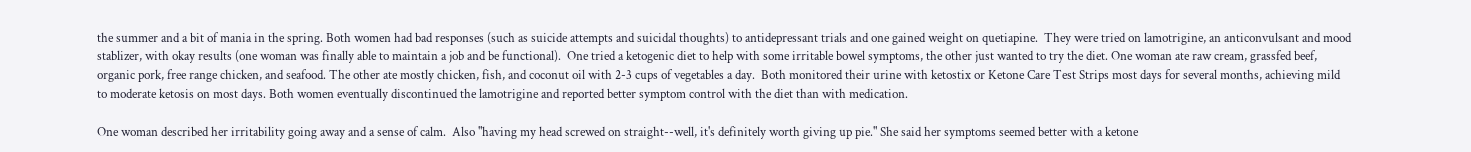the summer and a bit of mania in the spring. Both women had bad responses (such as suicide attempts and suicidal thoughts) to antidepressant trials and one gained weight on quetiapine.  They were tried on lamotrigine, an anticonvulsant and mood stablizer, with okay results (one woman was finally able to maintain a job and be functional).  One tried a ketogenic diet to help with some irritable bowel symptoms, the other just wanted to try the diet. One woman ate raw cream, grassfed beef, organic pork, free range chicken, and seafood. The other ate mostly chicken, fish, and coconut oil with 2-3 cups of vegetables a day.  Both monitored their urine with ketostix or Ketone Care Test Strips most days for several months, achieving mild to moderate ketosis on most days. Both women eventually discontinued the lamotrigine and reported better symptom control with the diet than with medication.

One woman described her irritability going away and a sense of calm.  Also "having my head screwed on straight--well, it's definitely worth giving up pie." She said her symptoms seemed better with a ketone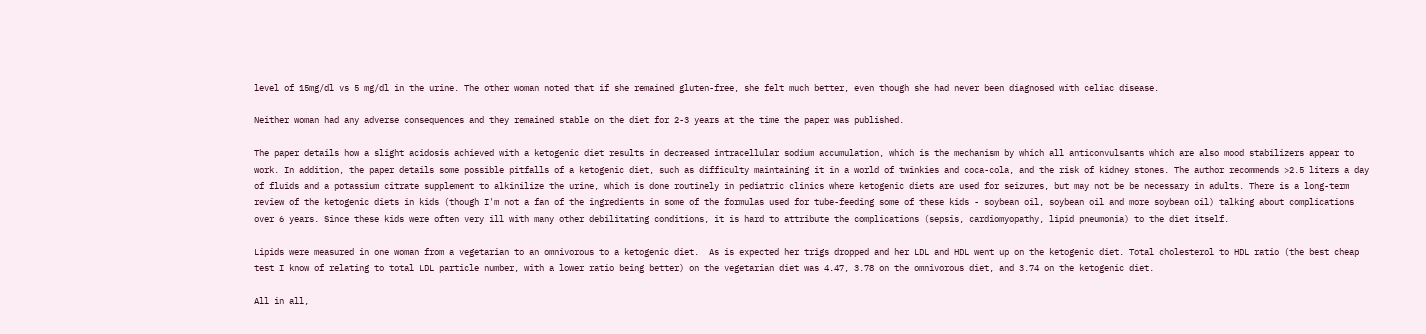level of 15mg/dl vs 5 mg/dl in the urine. The other woman noted that if she remained gluten-free, she felt much better, even though she had never been diagnosed with celiac disease.

Neither woman had any adverse consequences and they remained stable on the diet for 2-3 years at the time the paper was published.

The paper details how a slight acidosis achieved with a ketogenic diet results in decreased intracellular sodium accumulation, which is the mechanism by which all anticonvulsants which are also mood stabilizers appear to work. In addition, the paper details some possible pitfalls of a ketogenic diet, such as difficulty maintaining it in a world of twinkies and coca-cola, and the risk of kidney stones. The author recommends >2.5 liters a day of fluids and a potassium citrate supplement to alkinilize the urine, which is done routinely in pediatric clinics where ketogenic diets are used for seizures, but may not be be necessary in adults. There is a long-term review of the ketogenic diets in kids (though I'm not a fan of the ingredients in some of the formulas used for tube-feeding some of these kids - soybean oil, soybean oil and more soybean oil) talking about complications over 6 years. Since these kids were often very ill with many other debilitating conditions, it is hard to attribute the complications (sepsis, cardiomyopathy, lipid pneumonia) to the diet itself.

Lipids were measured in one woman from a vegetarian to an omnivorous to a ketogenic diet.  As is expected her trigs dropped and her LDL and HDL went up on the ketogenic diet. Total cholesterol to HDL ratio (the best cheap test I know of relating to total LDL particle number, with a lower ratio being better) on the vegetarian diet was 4.47, 3.78 on the omnivorous diet, and 3.74 on the ketogenic diet.

All in all,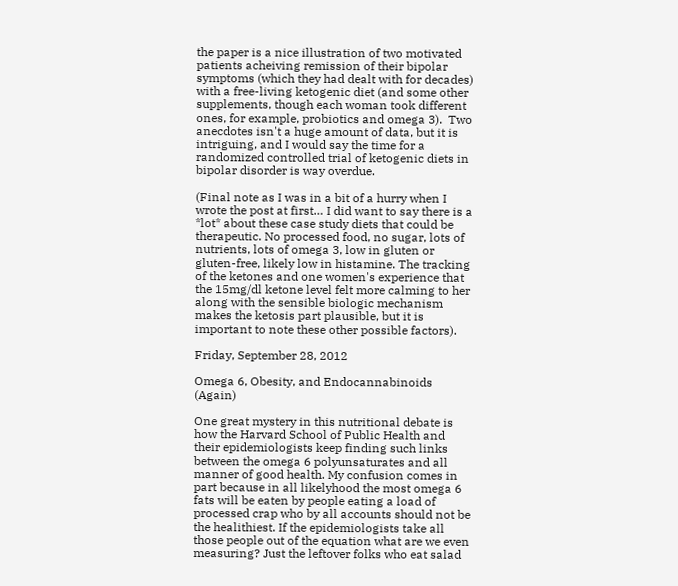the paper is a nice illustration of two motivated patients acheiving remission of their bipolar symptoms (which they had dealt with for decades) with a free-living ketogenic diet (and some other supplements, though each woman took different ones, for example, probiotics and omega 3).  Two anecdotes isn't a huge amount of data, but it is intriguing, and I would say the time for a randomized controlled trial of ketogenic diets in bipolar disorder is way overdue.

(Final note as I was in a bit of a hurry when I wrote the post at first… I did want to say there is a *lot* about these case study diets that could be therapeutic. No processed food, no sugar, lots of nutrients, lots of omega 3, low in gluten or gluten-free, likely low in histamine. The tracking of the ketones and one women's experience that the 15mg/dl ketone level felt more calming to her along with the sensible biologic mechanism makes the ketosis part plausible, but it is important to note these other possible factors).

Friday, September 28, 2012

Omega 6, Obesity, and Endocannabinoids (Again)

One great mystery in this nutritional debate is how the Harvard School of Public Health and their epidemiologists keep finding such links between the omega 6 polyunsaturates and all manner of good health. My confusion comes in part because in all likelyhood the most omega 6 fats will be eaten by people eating a load of processed crap who by all accounts should not be the healithiest. If the epidemiologists take all those people out of the equation what are we even measuring? Just the leftover folks who eat salad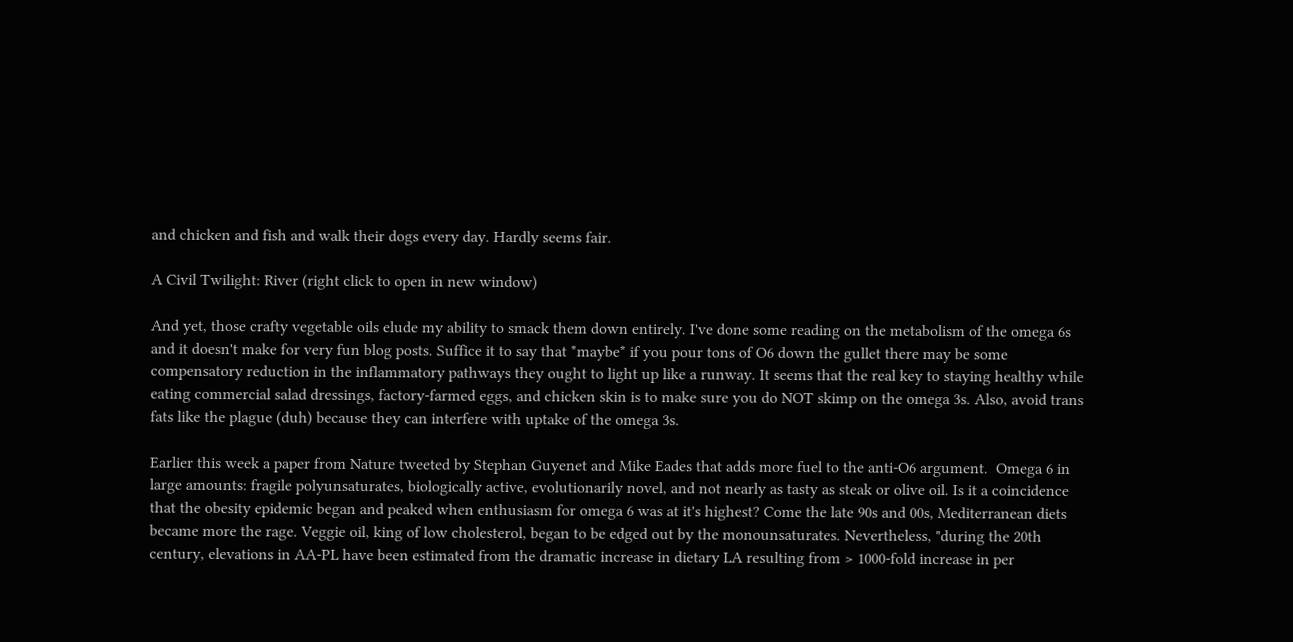and chicken and fish and walk their dogs every day. Hardly seems fair.

A Civil Twilight: River (right click to open in new window)

And yet, those crafty vegetable oils elude my ability to smack them down entirely. I've done some reading on the metabolism of the omega 6s and it doesn't make for very fun blog posts. Suffice it to say that *maybe* if you pour tons of O6 down the gullet there may be some compensatory reduction in the inflammatory pathways they ought to light up like a runway. It seems that the real key to staying healthy while eating commercial salad dressings, factory-farmed eggs, and chicken skin is to make sure you do NOT skimp on the omega 3s. Also, avoid trans fats like the plague (duh) because they can interfere with uptake of the omega 3s.

Earlier this week a paper from Nature tweeted by Stephan Guyenet and Mike Eades that adds more fuel to the anti-O6 argument.  Omega 6 in large amounts: fragile polyunsaturates, biologically active, evolutionarily novel, and not nearly as tasty as steak or olive oil. Is it a coincidence that the obesity epidemic began and peaked when enthusiasm for omega 6 was at it's highest? Come the late 90s and 00s, Mediterranean diets became more the rage. Veggie oil, king of low cholesterol, began to be edged out by the monounsaturates. Nevertheless, "during the 20th century, elevations in AA-PL have been estimated from the dramatic increase in dietary LA resulting from > 1000-fold increase in per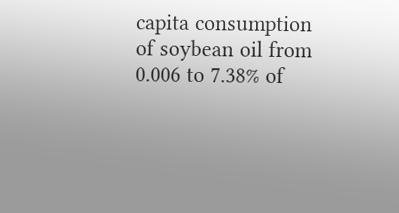capita consumption of soybean oil from 0.006 to 7.38% of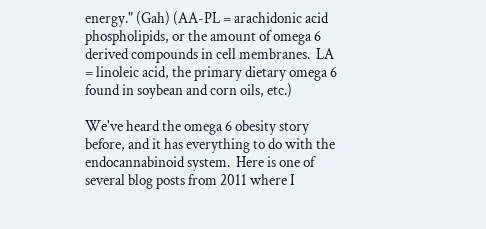energy." (Gah) (AA-PL = arachidonic acid phospholipids, or the amount of omega 6 derived compounds in cell membranes.  LA = linoleic acid, the primary dietary omega 6 found in soybean and corn oils, etc.)

We've heard the omega 6 obesity story before, and it has everything to do with the endocannabinoid system.  Here is one of several blog posts from 2011 where I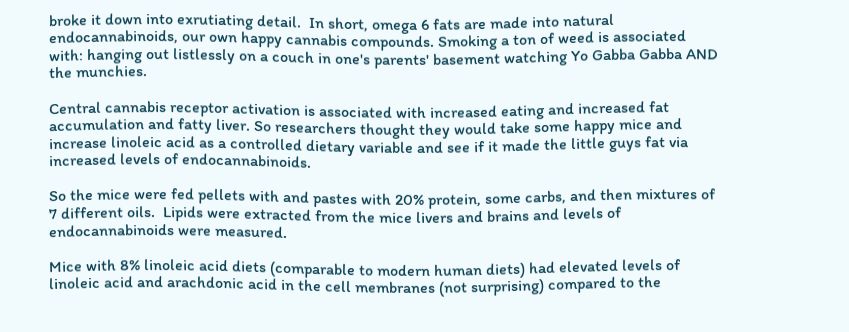broke it down into exrutiating detail.  In short, omega 6 fats are made into natural endocannabinoids, our own happy cannabis compounds. Smoking a ton of weed is associated with: hanging out listlessly on a couch in one's parents' basement watching Yo Gabba Gabba AND the munchies.

Central cannabis receptor activation is associated with increased eating and increased fat accumulation and fatty liver. So researchers thought they would take some happy mice and increase linoleic acid as a controlled dietary variable and see if it made the little guys fat via increased levels of endocannabinoids.

So the mice were fed pellets with and pastes with 20% protein, some carbs, and then mixtures of 7 different oils.  Lipids were extracted from the mice livers and brains and levels of endocannabinoids were measured.

Mice with 8% linoleic acid diets (comparable to modern human diets) had elevated levels of linoleic acid and arachdonic acid in the cell membranes (not surprising) compared to the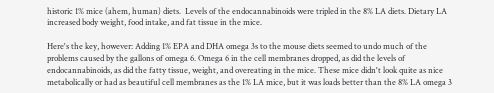historic 1% mice (ahem, human) diets.  Levels of the endocannabinoids were tripled in the 8% LA diets. Dietary LA increased body weight, food intake, and fat tissue in the mice.

Here's the key, however: Adding 1% EPA and DHA omega 3s to the mouse diets seemed to undo much of the problems caused by the gallons of omega 6. Omega 6 in the cell membranes dropped, as did the levels of endocannabinoids, as did the fatty tissue, weight, and overeating in the mice. These mice didn't look quite as nice metabolically or had as beautiful cell membranes as the 1% LA mice, but it was loads better than the 8% LA omega 3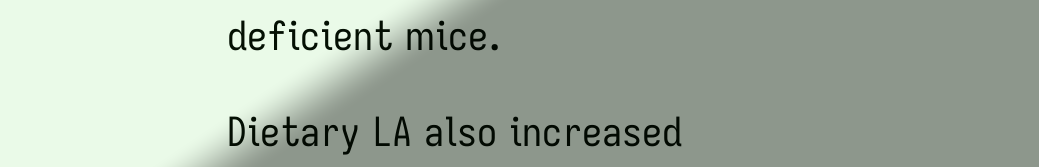deficient mice.

Dietary LA also increased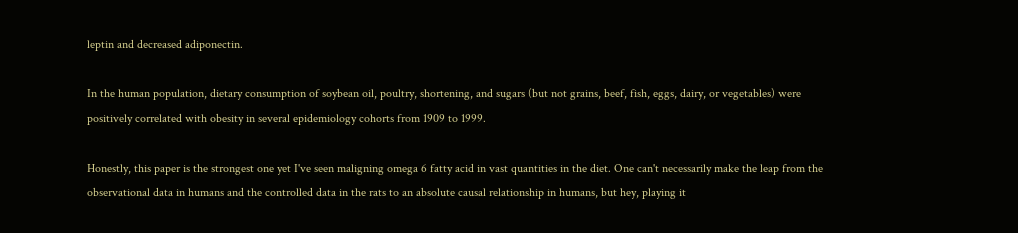leptin and decreased adiponectin.

In the human population, dietary consumption of soybean oil, poultry, shortening, and sugars (but not grains, beef, fish, eggs, dairy, or vegetables) were positively correlated with obesity in several epidemiology cohorts from 1909 to 1999.

Honestly, this paper is the strongest one yet I've seen maligning omega 6 fatty acid in vast quantities in the diet. One can't necessarily make the leap from the observational data in humans and the controlled data in the rats to an absolute causal relationship in humans, but hey, playing it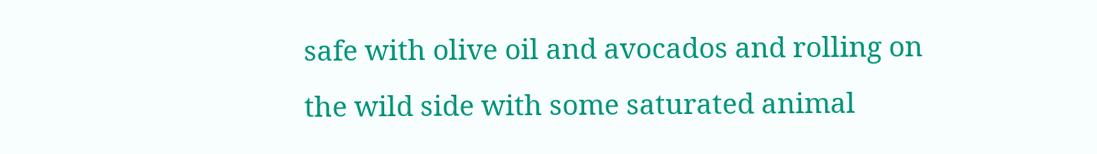safe with olive oil and avocados and rolling on the wild side with some saturated animal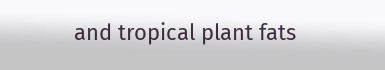and tropical plant fats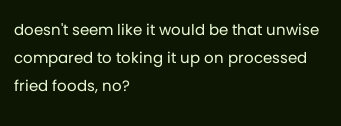doesn't seem like it would be that unwise compared to toking it up on processed fried foods, no?